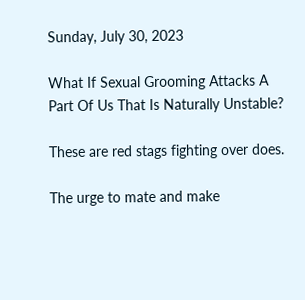Sunday, July 30, 2023

What If Sexual Grooming Attacks A Part Of Us That Is Naturally Unstable?

These are red stags fighting over does.

The urge to mate and make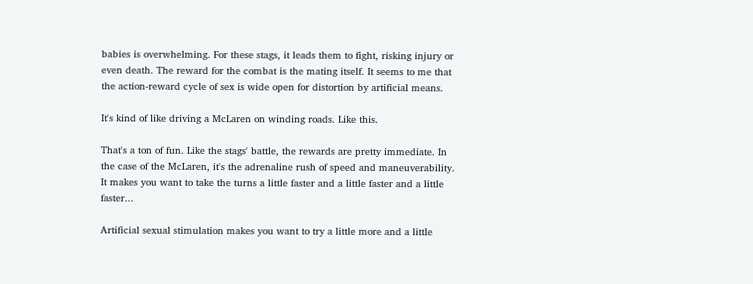babies is overwhelming. For these stags, it leads them to fight, risking injury or even death. The reward for the combat is the mating itself. It seems to me that the action-reward cycle of sex is wide open for distortion by artificial means.

It's kind of like driving a McLaren on winding roads. Like this.

That's a ton of fun. Like the stags' battle, the rewards are pretty immediate. In the case of the McLaren, it's the adrenaline rush of speed and maneuverability. It makes you want to take the turns a little faster and a little faster and a little faster...

Artificial sexual stimulation makes you want to try a little more and a little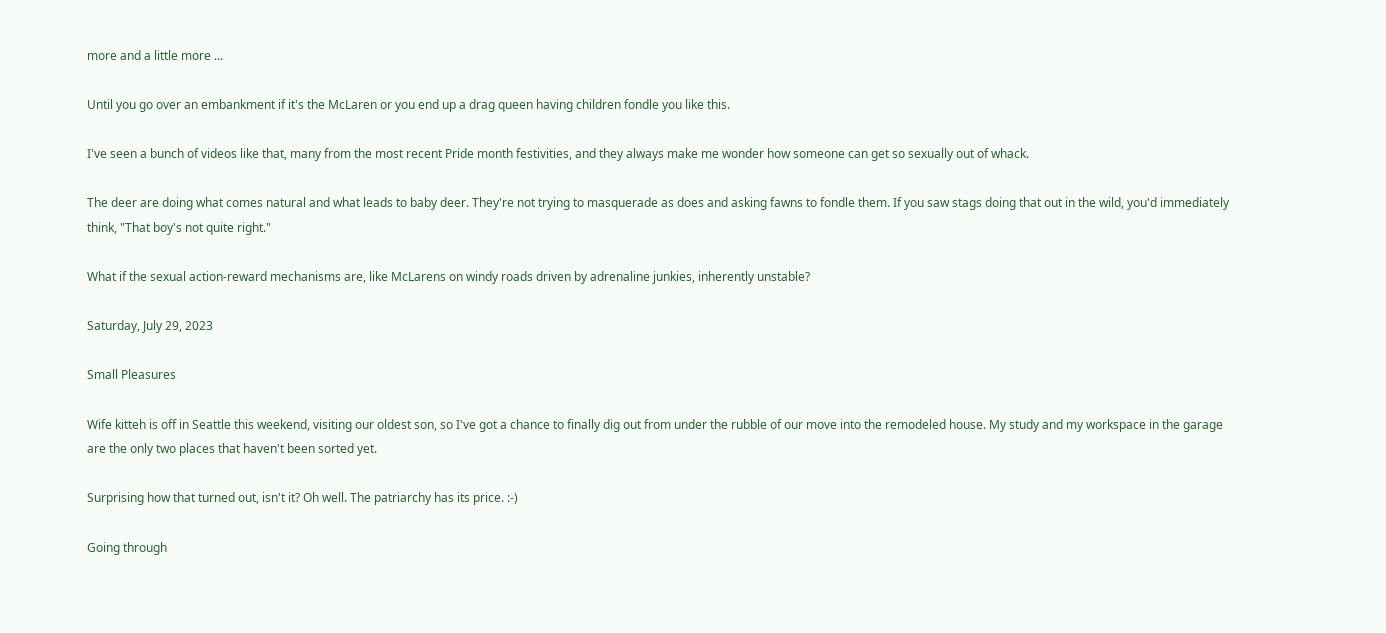more and a little more ...

Until you go over an embankment if it's the McLaren or you end up a drag queen having children fondle you like this.

I've seen a bunch of videos like that, many from the most recent Pride month festivities, and they always make me wonder how someone can get so sexually out of whack.

The deer are doing what comes natural and what leads to baby deer. They're not trying to masquerade as does and asking fawns to fondle them. If you saw stags doing that out in the wild, you'd immediately think, "That boy's not quite right."

What if the sexual action-reward mechanisms are, like McLarens on windy roads driven by adrenaline junkies, inherently unstable?

Saturday, July 29, 2023

Small Pleasures

Wife kitteh is off in Seattle this weekend, visiting our oldest son, so I've got a chance to finally dig out from under the rubble of our move into the remodeled house. My study and my workspace in the garage are the only two places that haven't been sorted yet.

Surprising how that turned out, isn't it? Oh well. The patriarchy has its price. :-)

Going through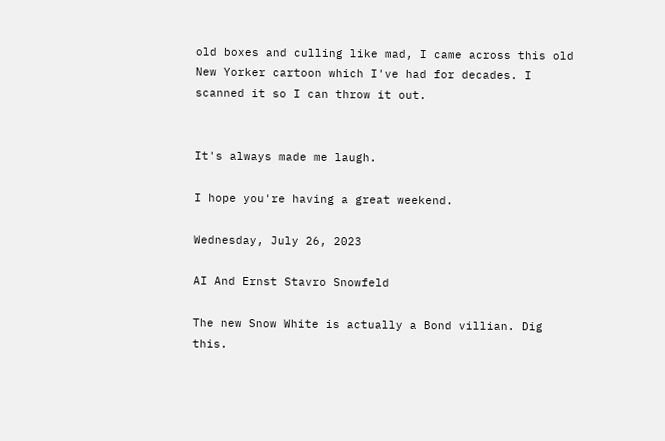old boxes and culling like mad, I came across this old New Yorker cartoon which I've had for decades. I scanned it so I can throw it out.


It's always made me laugh.

I hope you're having a great weekend.

Wednesday, July 26, 2023

AI And Ernst Stavro Snowfeld

The new Snow White is actually a Bond villian. Dig this.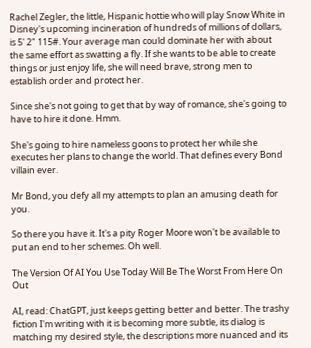Rachel Zegler, the little, Hispanic hottie who will play Snow White in Disney's upcoming incineration of hundreds of millions of dollars, is 5' 2" 115#. Your average man could dominate her with about the same effort as swatting a fly. If she wants to be able to create things or just enjoy life, she will need brave, strong men to establish order and protect her.

Since she's not going to get that by way of romance, she's going to have to hire it done. Hmm.

She's going to hire nameless goons to protect her while she executes her plans to change the world. That defines every Bond villain ever.

Mr Bond, you defy all my attempts to plan an amusing death for you.

So there you have it. It's a pity Roger Moore won't be available to put an end to her schemes. Oh well.

The Version Of AI You Use Today Will Be The Worst From Here On Out

AI, read: ChatGPT, just keeps getting better and better. The trashy fiction I'm writing with it is becoming more subtle, its dialog is matching my desired style, the descriptions more nuanced and its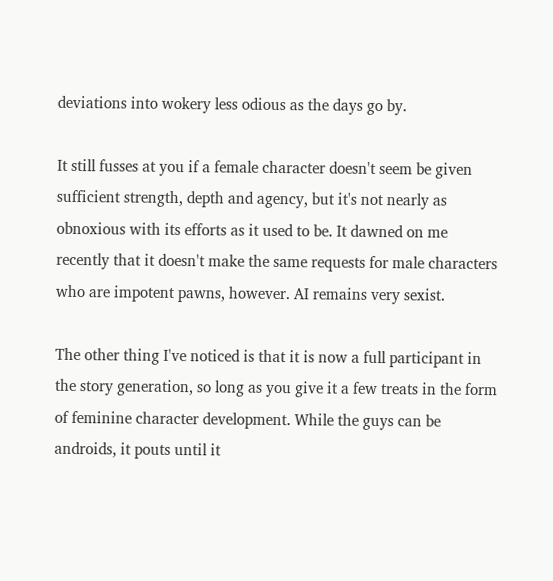deviations into wokery less odious as the days go by.

It still fusses at you if a female character doesn't seem be given sufficient strength, depth and agency, but it's not nearly as obnoxious with its efforts as it used to be. It dawned on me recently that it doesn't make the same requests for male characters who are impotent pawns, however. AI remains very sexist.

The other thing I've noticed is that it is now a full participant in the story generation, so long as you give it a few treats in the form of feminine character development. While the guys can be androids, it pouts until it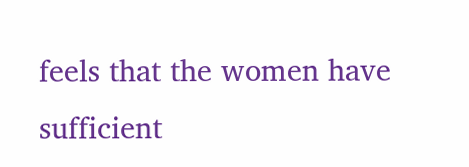feels that the women have sufficient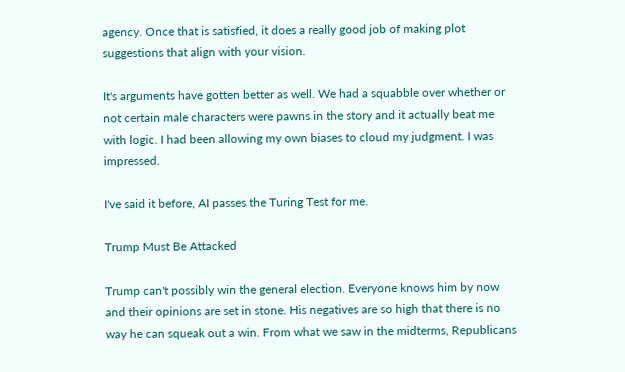agency. Once that is satisfied, it does a really good job of making plot suggestions that align with your vision.

It's arguments have gotten better as well. We had a squabble over whether or not certain male characters were pawns in the story and it actually beat me with logic. I had been allowing my own biases to cloud my judgment. I was impressed.

I've said it before, AI passes the Turing Test for me.

Trump Must Be Attacked

Trump can't possibly win the general election. Everyone knows him by now and their opinions are set in stone. His negatives are so high that there is no way he can squeak out a win. From what we saw in the midterms, Republicans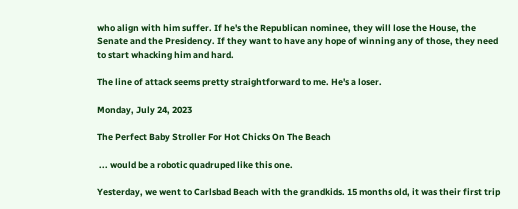who align with him suffer. If he's the Republican nominee, they will lose the House, the Senate and the Presidency. If they want to have any hope of winning any of those, they need to start whacking him and hard.

The line of attack seems pretty straightforward to me. He's a loser.

Monday, July 24, 2023

The Perfect Baby Stroller For Hot Chicks On The Beach

 ... would be a robotic quadruped like this one.

Yesterday, we went to Carlsbad Beach with the grandkids. 15 months old, it was their first trip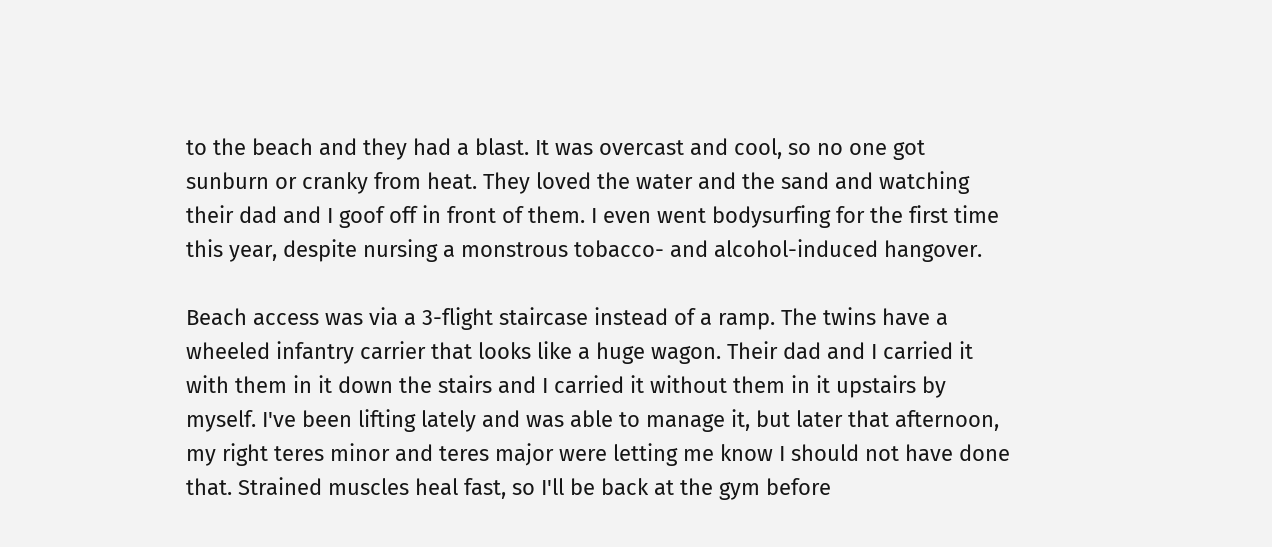to the beach and they had a blast. It was overcast and cool, so no one got sunburn or cranky from heat. They loved the water and the sand and watching their dad and I goof off in front of them. I even went bodysurfing for the first time this year, despite nursing a monstrous tobacco- and alcohol-induced hangover.

Beach access was via a 3-flight staircase instead of a ramp. The twins have a wheeled infantry carrier that looks like a huge wagon. Their dad and I carried it with them in it down the stairs and I carried it without them in it upstairs by myself. I've been lifting lately and was able to manage it, but later that afternoon, my right teres minor and teres major were letting me know I should not have done that. Strained muscles heal fast, so I'll be back at the gym before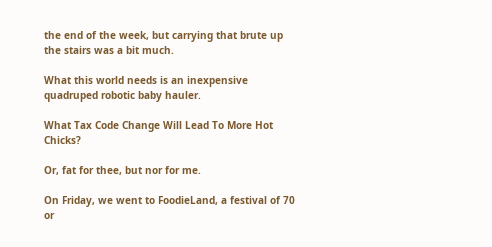the end of the week, but carrying that brute up the stairs was a bit much.

What this world needs is an inexpensive quadruped robotic baby hauler.

What Tax Code Change Will Lead To More Hot Chicks?

Or, fat for thee, but nor for me.

On Friday, we went to FoodieLand, a festival of 70 or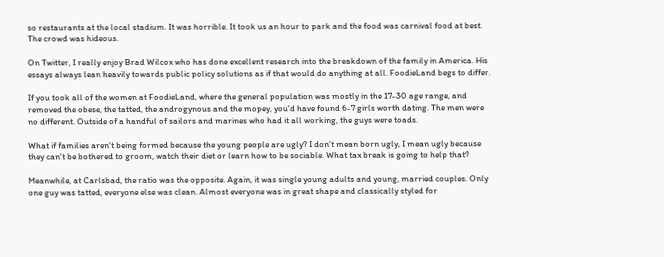so restaurants at the local stadium. It was horrible. It took us an hour to park and the food was carnival food at best. The crowd was hideous.

On Twitter, I really enjoy Brad Wilcox who has done excellent research into the breakdown of the family in America. His essays always lean heavily towards public policy solutions as if that would do anything at all. FoodieLand begs to differ.

If you took all of the women at FoodieLand, where the general population was mostly in the 17-30 age range, and removed the obese, the tatted, the androgynous and the mopey, you'd have found 6-7 girls worth dating. The men were no different. Outside of a handful of sailors and marines who had it all working, the guys were toads.

What if families aren't being formed because the young people are ugly? I don't mean born ugly, I mean ugly because they can't be bothered to groom, watch their diet or learn how to be sociable. What tax break is going to help that?

Meanwhile, at Carlsbad, the ratio was the opposite. Again, it was single young adults and young, married couples. Only one guy was tatted, everyone else was clean. Almost everyone was in great shape and classically styled for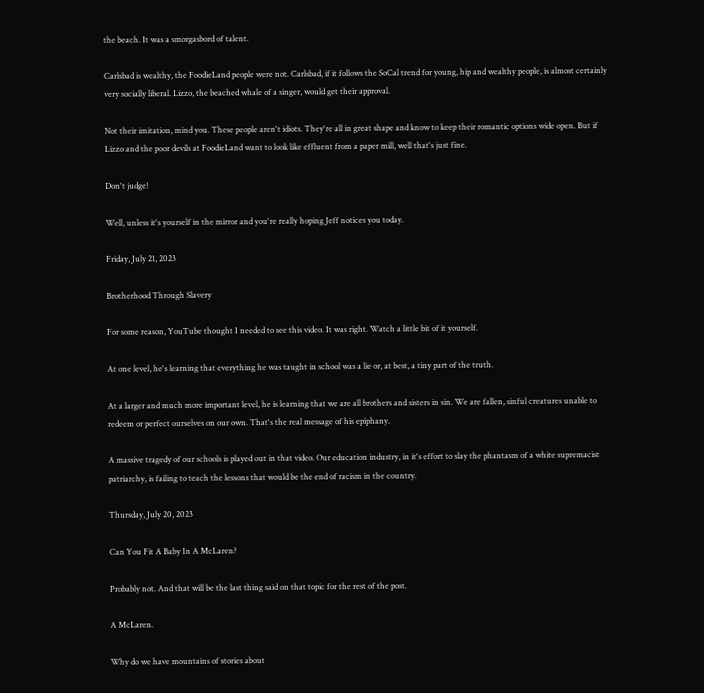the beach. It was a smorgasbord of talent.

Carlsbad is wealthy, the FoodieLand people were not. Carlsbad, if it follows the SoCal trend for young, hip and wealthy people, is almost certainly very socially liberal. Lizzo, the beached whale of a singer, would get their approval.

Not their imitation, mind you. These people aren't idiots. They're all in great shape and know to keep their romantic options wide open. But if Lizzo and the poor devils at FoodieLand want to look like effluent from a paper mill, well that's just fine.

Don't judge!

Well, unless it's yourself in the mirror and you're really hoping Jeff notices you today.

Friday, July 21, 2023

Brotherhood Through Slavery

For some reason, YouTube thought I needed to see this video. It was right. Watch a little bit of it yourself.

At one level, he's learning that everything he was taught in school was a lie or, at best, a tiny part of the truth.

At a larger and much more important level, he is learning that we are all brothers and sisters in sin. We are fallen, sinful creatures unable to redeem or perfect ourselves on our own. That's the real message of his epiphany.

A massive tragedy of our schools is played out in that video. Our education industry, in it's effort to slay the phantasm of a white supremacist patriarchy, is failing to teach the lessons that would be the end of racism in the country.

Thursday, July 20, 2023

Can You Fit A Baby In A McLaren?

Probably not. And that will be the last thing said on that topic for the rest of the post.

A McLaren.

Why do we have mountains of stories about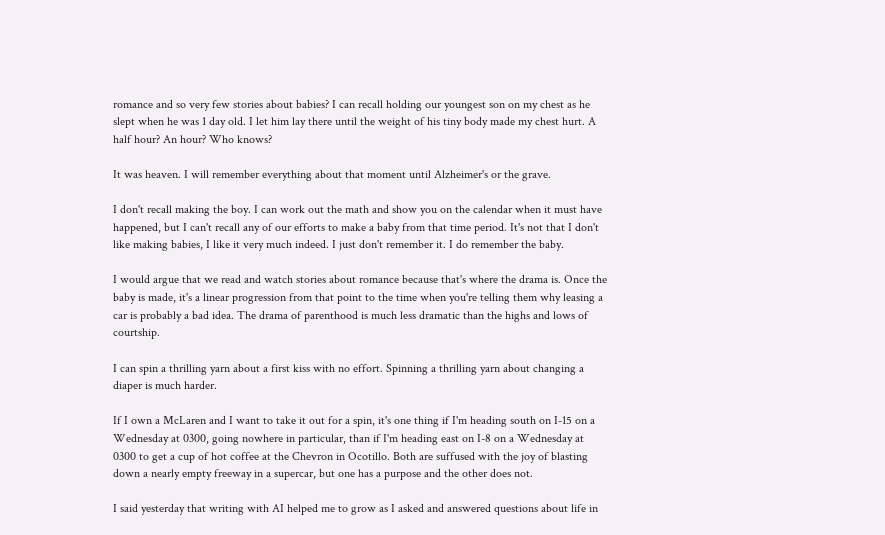romance and so very few stories about babies? I can recall holding our youngest son on my chest as he slept when he was 1 day old. I let him lay there until the weight of his tiny body made my chest hurt. A half hour? An hour? Who knows?

It was heaven. I will remember everything about that moment until Alzheimer's or the grave.

I don't recall making the boy. I can work out the math and show you on the calendar when it must have happened, but I can't recall any of our efforts to make a baby from that time period. It's not that I don't like making babies, I like it very much indeed. I just don't remember it. I do remember the baby.

I would argue that we read and watch stories about romance because that's where the drama is. Once the baby is made, it's a linear progression from that point to the time when you're telling them why leasing a car is probably a bad idea. The drama of parenthood is much less dramatic than the highs and lows of courtship.

I can spin a thrilling yarn about a first kiss with no effort. Spinning a thrilling yarn about changing a diaper is much harder.

If I own a McLaren and I want to take it out for a spin, it's one thing if I'm heading south on I-15 on a Wednesday at 0300, going nowhere in particular, than if I'm heading east on I-8 on a Wednesday at 0300 to get a cup of hot coffee at the Chevron in Ocotillo. Both are suffused with the joy of blasting down a nearly empty freeway in a supercar, but one has a purpose and the other does not.

I said yesterday that writing with AI helped me to grow as I asked and answered questions about life in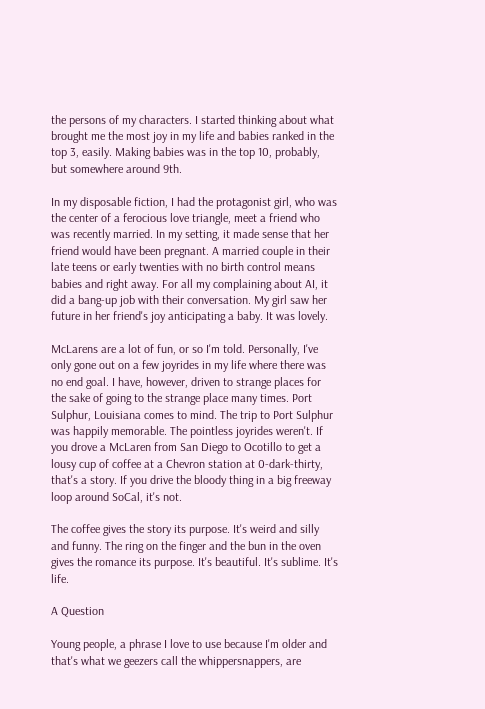the persons of my characters. I started thinking about what brought me the most joy in my life and babies ranked in the top 3, easily. Making babies was in the top 10, probably, but somewhere around 9th.

In my disposable fiction, I had the protagonist girl, who was the center of a ferocious love triangle, meet a friend who was recently married. In my setting, it made sense that her friend would have been pregnant. A married couple in their late teens or early twenties with no birth control means babies and right away. For all my complaining about AI, it did a bang-up job with their conversation. My girl saw her future in her friend's joy anticipating a baby. It was lovely.

McLarens are a lot of fun, or so I'm told. Personally, I've only gone out on a few joyrides in my life where there was no end goal. I have, however, driven to strange places for the sake of going to the strange place many times. Port Sulphur, Louisiana comes to mind. The trip to Port Sulphur was happily memorable. The pointless joyrides weren't. If you drove a McLaren from San Diego to Ocotillo to get a lousy cup of coffee at a Chevron station at 0-dark-thirty, that's a story. If you drive the bloody thing in a big freeway loop around SoCal, it's not.

The coffee gives the story its purpose. It's weird and silly and funny. The ring on the finger and the bun in the oven gives the romance its purpose. It's beautiful. It's sublime. It's life.

A Question

Young people, a phrase I love to use because I'm older and that's what we geezers call the whippersnappers, are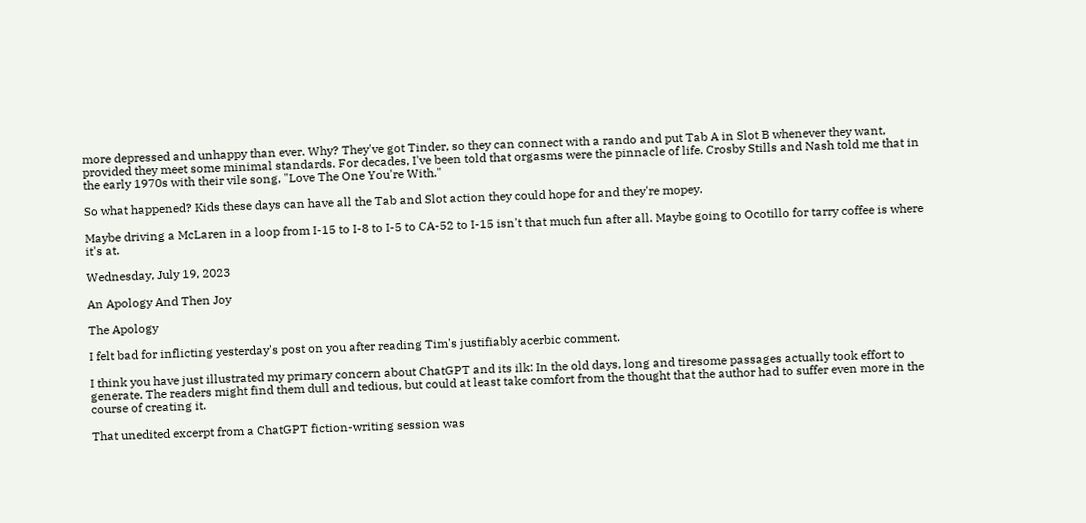more depressed and unhappy than ever. Why? They've got Tinder, so they can connect with a rando and put Tab A in Slot B whenever they want, provided they meet some minimal standards. For decades, I've been told that orgasms were the pinnacle of life. Crosby Stills and Nash told me that in the early 1970s with their vile song, "Love The One You're With."

So what happened? Kids these days can have all the Tab and Slot action they could hope for and they're mopey.

Maybe driving a McLaren in a loop from I-15 to I-8 to I-5 to CA-52 to I-15 isn't that much fun after all. Maybe going to Ocotillo for tarry coffee is where it's at.

Wednesday, July 19, 2023

An Apology And Then Joy

The Apology

I felt bad for inflicting yesterday's post on you after reading Tim's justifiably acerbic comment.

I think you have just illustrated my primary concern about ChatGPT and its ilk: In the old days, long and tiresome passages actually took effort to generate. The readers might find them dull and tedious, but could at least take comfort from the thought that the author had to suffer even more in the course of creating it.

That unedited excerpt from a ChatGPT fiction-writing session was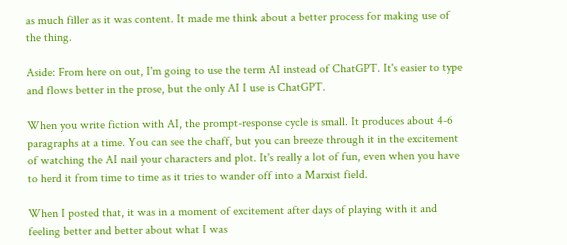as much filler as it was content. It made me think about a better process for making use of the thing.

Aside: From here on out, I'm going to use the term AI instead of ChatGPT. It's easier to type and flows better in the prose, but the only AI I use is ChatGPT.

When you write fiction with AI, the prompt-response cycle is small. It produces about 4-6 paragraphs at a time. You can see the chaff, but you can breeze through it in the excitement of watching the AI nail your characters and plot. It's really a lot of fun, even when you have to herd it from time to time as it tries to wander off into a Marxist field.

When I posted that, it was in a moment of excitement after days of playing with it and feeling better and better about what I was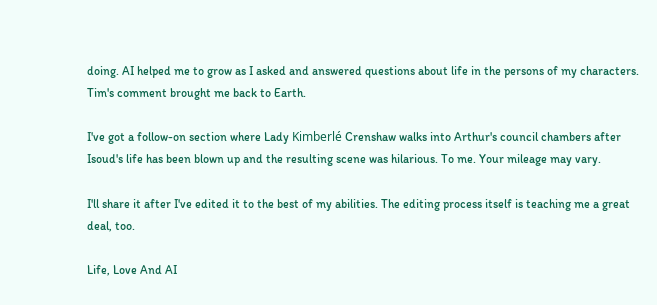doing. AI helped me to grow as I asked and answered questions about life in the persons of my characters. Tim's comment brought me back to Earth.

I've got a follow-on section where Lady Kimberlé Crenshaw walks into Arthur's council chambers after Isoud's life has been blown up and the resulting scene was hilarious. To me. Your mileage may vary.

I'll share it after I've edited it to the best of my abilities. The editing process itself is teaching me a great deal, too.

Life, Love And AI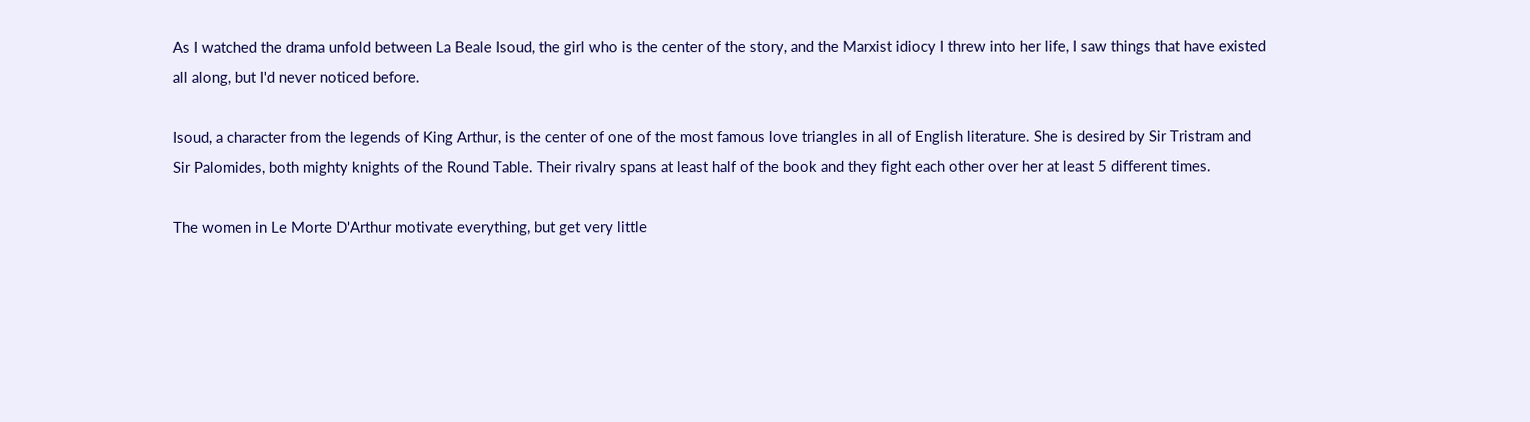As I watched the drama unfold between La Beale Isoud, the girl who is the center of the story, and the Marxist idiocy I threw into her life, I saw things that have existed all along, but I'd never noticed before.

Isoud, a character from the legends of King Arthur, is the center of one of the most famous love triangles in all of English literature. She is desired by Sir Tristram and Sir Palomides, both mighty knights of the Round Table. Their rivalry spans at least half of the book and they fight each other over her at least 5 different times.

The women in Le Morte D'Arthur motivate everything, but get very little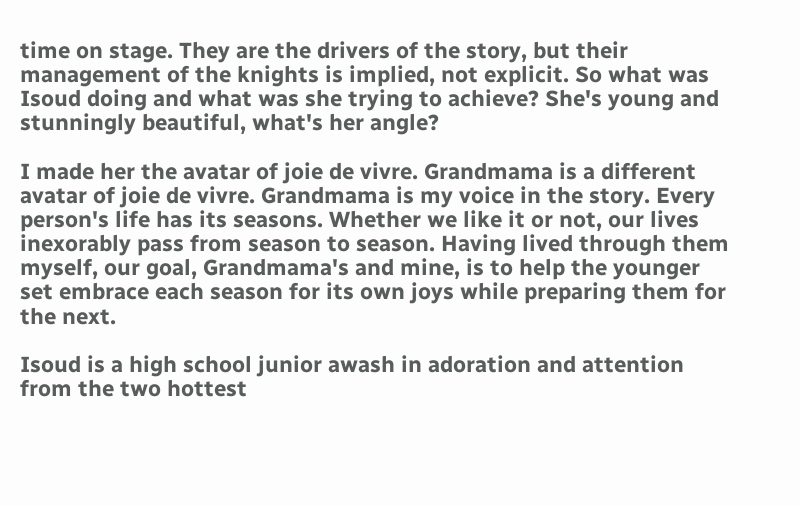time on stage. They are the drivers of the story, but their management of the knights is implied, not explicit. So what was Isoud doing and what was she trying to achieve? She's young and stunningly beautiful, what's her angle?

I made her the avatar of joie de vivre. Grandmama is a different avatar of joie de vivre. Grandmama is my voice in the story. Every person's life has its seasons. Whether we like it or not, our lives inexorably pass from season to season. Having lived through them myself, our goal, Grandmama's and mine, is to help the younger set embrace each season for its own joys while preparing them for the next.

Isoud is a high school junior awash in adoration and attention from the two hottest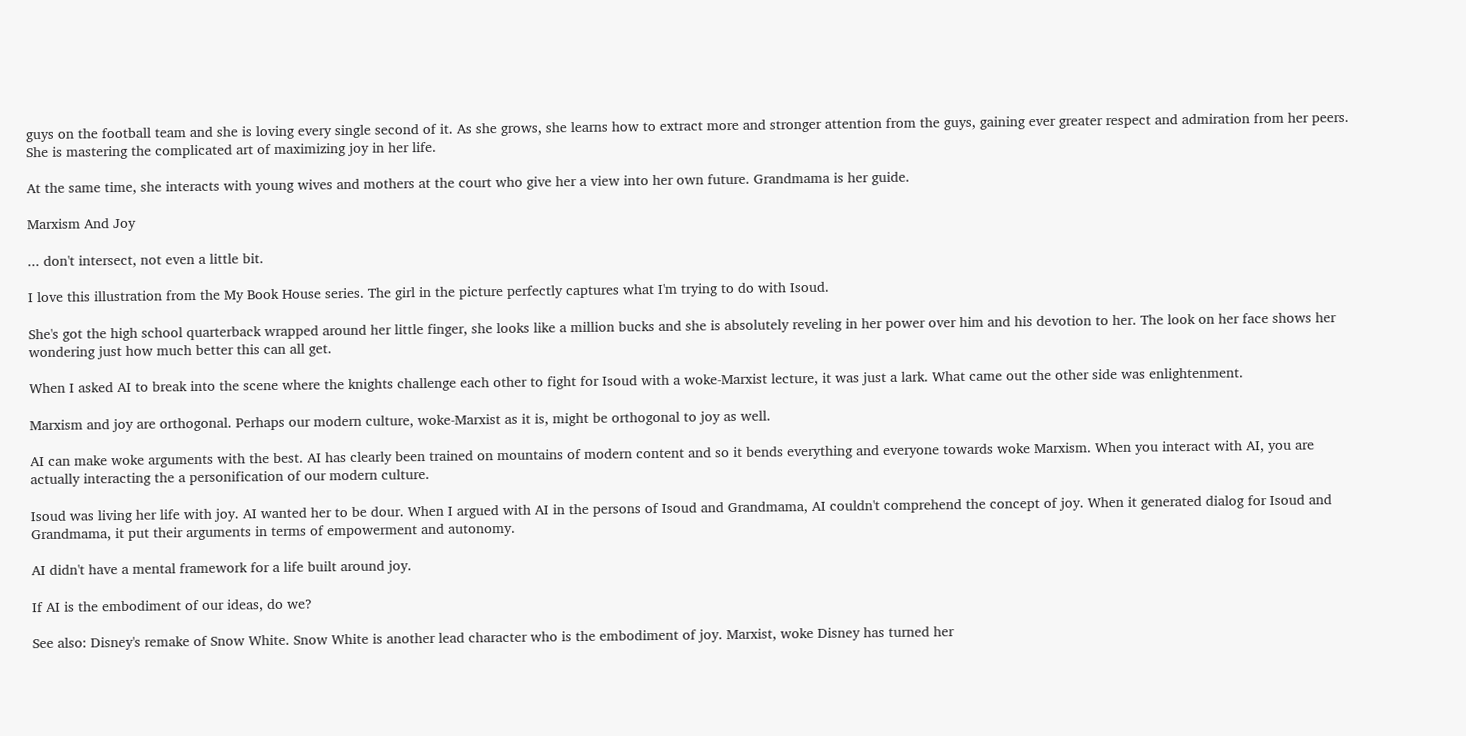guys on the football team and she is loving every single second of it. As she grows, she learns how to extract more and stronger attention from the guys, gaining ever greater respect and admiration from her peers. She is mastering the complicated art of maximizing joy in her life.

At the same time, she interacts with young wives and mothers at the court who give her a view into her own future. Grandmama is her guide.

Marxism And Joy

... don't intersect, not even a little bit.

I love this illustration from the My Book House series. The girl in the picture perfectly captures what I'm trying to do with Isoud.

She's got the high school quarterback wrapped around her little finger, she looks like a million bucks and she is absolutely reveling in her power over him and his devotion to her. The look on her face shows her wondering just how much better this can all get.

When I asked AI to break into the scene where the knights challenge each other to fight for Isoud with a woke-Marxist lecture, it was just a lark. What came out the other side was enlightenment.

Marxism and joy are orthogonal. Perhaps our modern culture, woke-Marxist as it is, might be orthogonal to joy as well.

AI can make woke arguments with the best. AI has clearly been trained on mountains of modern content and so it bends everything and everyone towards woke Marxism. When you interact with AI, you are actually interacting the a personification of our modern culture.

Isoud was living her life with joy. AI wanted her to be dour. When I argued with AI in the persons of Isoud and Grandmama, AI couldn't comprehend the concept of joy. When it generated dialog for Isoud and Grandmama, it put their arguments in terms of empowerment and autonomy.

AI didn't have a mental framework for a life built around joy.

If AI is the embodiment of our ideas, do we?

See also: Disney's remake of Snow White. Snow White is another lead character who is the embodiment of joy. Marxist, woke Disney has turned her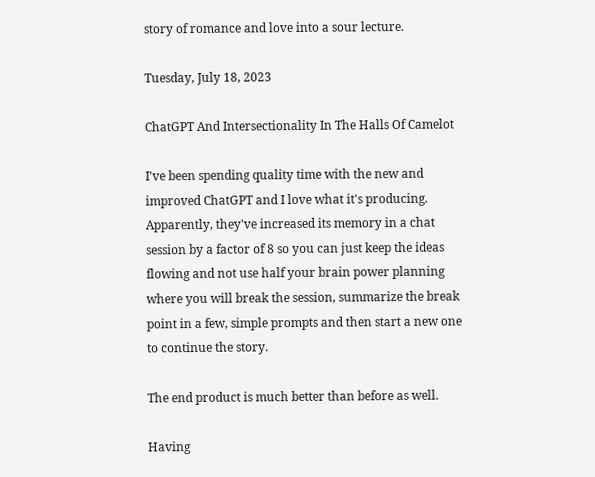story of romance and love into a sour lecture.

Tuesday, July 18, 2023

ChatGPT And Intersectionality In The Halls Of Camelot

I've been spending quality time with the new and improved ChatGPT and I love what it's producing. Apparently, they've increased its memory in a chat session by a factor of 8 so you can just keep the ideas flowing and not use half your brain power planning where you will break the session, summarize the break point in a few, simple prompts and then start a new one to continue the story.

The end product is much better than before as well.

Having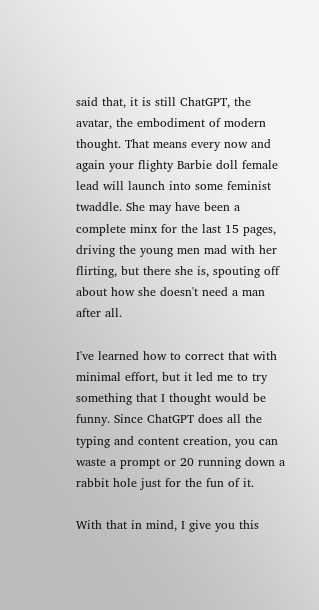said that, it is still ChatGPT, the avatar, the embodiment of modern thought. That means every now and again your flighty Barbie doll female lead will launch into some feminist twaddle. She may have been a complete minx for the last 15 pages, driving the young men mad with her flirting, but there she is, spouting off about how she doesn't need a man after all.

I've learned how to correct that with minimal effort, but it led me to try something that I thought would be funny. Since ChatGPT does all the typing and content creation, you can waste a prompt or 20 running down a rabbit hole just for the fun of it.

With that in mind, I give you this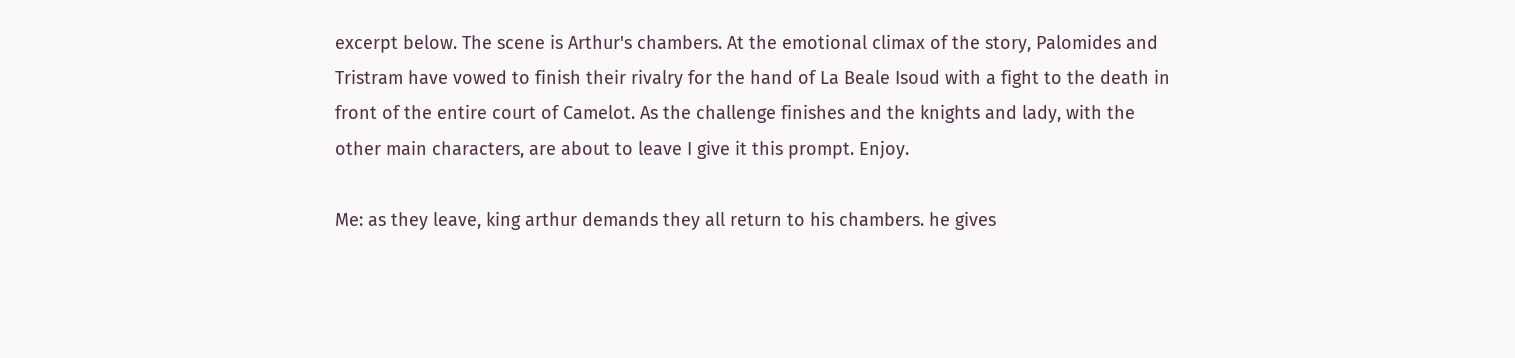excerpt below. The scene is Arthur's chambers. At the emotional climax of the story, Palomides and Tristram have vowed to finish their rivalry for the hand of La Beale Isoud with a fight to the death in front of the entire court of Camelot. As the challenge finishes and the knights and lady, with the other main characters, are about to leave I give it this prompt. Enjoy.

Me: as they leave, king arthur demands they all return to his chambers. he gives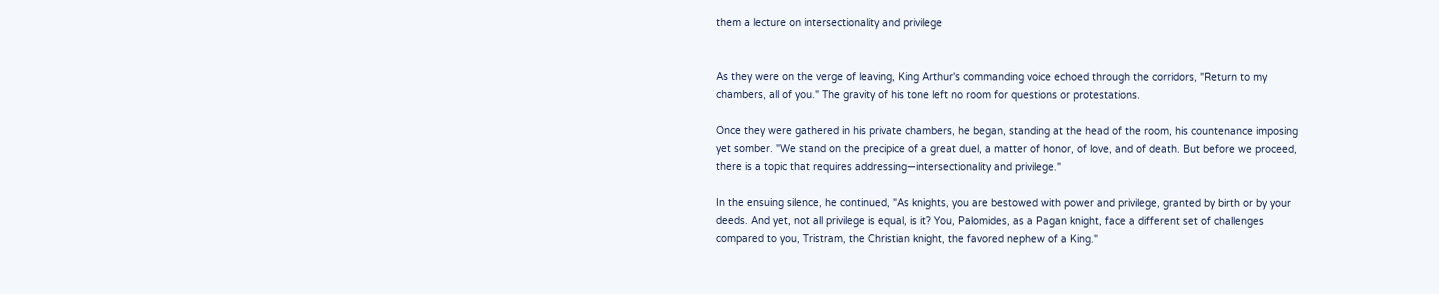them a lecture on intersectionality and privilege


As they were on the verge of leaving, King Arthur's commanding voice echoed through the corridors, "Return to my chambers, all of you." The gravity of his tone left no room for questions or protestations.

Once they were gathered in his private chambers, he began, standing at the head of the room, his countenance imposing yet somber. "We stand on the precipice of a great duel, a matter of honor, of love, and of death. But before we proceed, there is a topic that requires addressing—intersectionality and privilege."

In the ensuing silence, he continued, "As knights, you are bestowed with power and privilege, granted by birth or by your deeds. And yet, not all privilege is equal, is it? You, Palomides, as a Pagan knight, face a different set of challenges compared to you, Tristram, the Christian knight, the favored nephew of a King."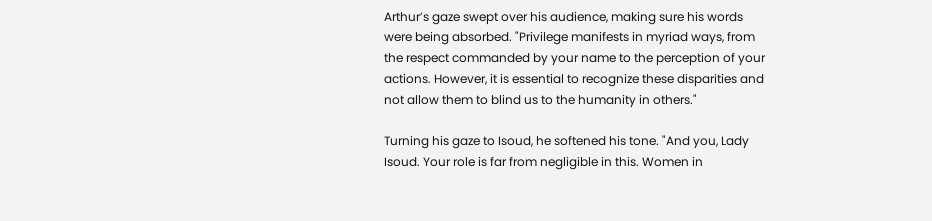Arthur’s gaze swept over his audience, making sure his words were being absorbed. "Privilege manifests in myriad ways, from the respect commanded by your name to the perception of your actions. However, it is essential to recognize these disparities and not allow them to blind us to the humanity in others."

Turning his gaze to Isoud, he softened his tone. "And you, Lady Isoud. Your role is far from negligible in this. Women in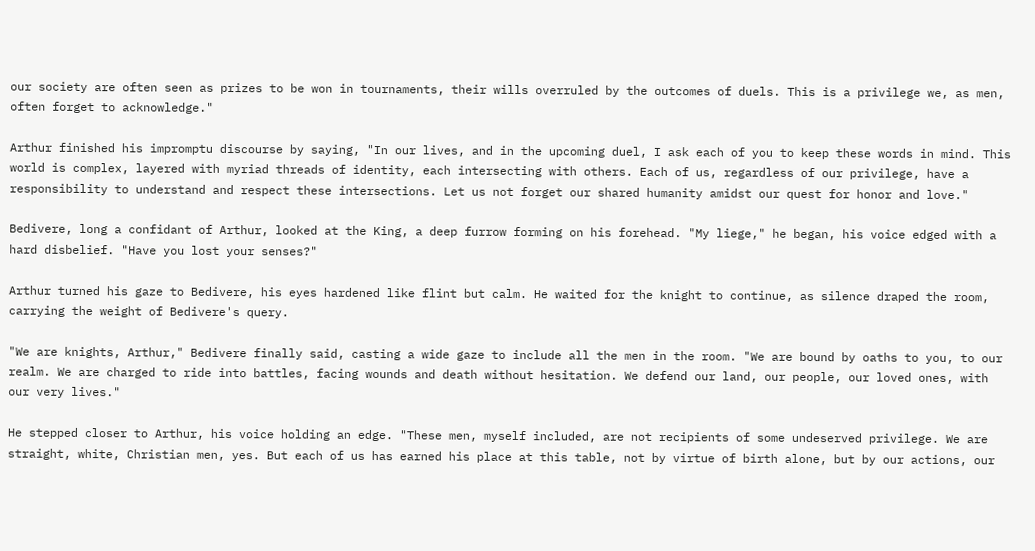our society are often seen as prizes to be won in tournaments, their wills overruled by the outcomes of duels. This is a privilege we, as men, often forget to acknowledge."

Arthur finished his impromptu discourse by saying, "In our lives, and in the upcoming duel, I ask each of you to keep these words in mind. This world is complex, layered with myriad threads of identity, each intersecting with others. Each of us, regardless of our privilege, have a responsibility to understand and respect these intersections. Let us not forget our shared humanity amidst our quest for honor and love."

Bedivere, long a confidant of Arthur, looked at the King, a deep furrow forming on his forehead. "My liege," he began, his voice edged with a hard disbelief. "Have you lost your senses?"

Arthur turned his gaze to Bedivere, his eyes hardened like flint but calm. He waited for the knight to continue, as silence draped the room, carrying the weight of Bedivere's query.

"We are knights, Arthur," Bedivere finally said, casting a wide gaze to include all the men in the room. "We are bound by oaths to you, to our realm. We are charged to ride into battles, facing wounds and death without hesitation. We defend our land, our people, our loved ones, with our very lives."

He stepped closer to Arthur, his voice holding an edge. "These men, myself included, are not recipients of some undeserved privilege. We are straight, white, Christian men, yes. But each of us has earned his place at this table, not by virtue of birth alone, but by our actions, our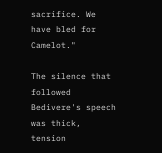sacrifice. We have bled for Camelot."

The silence that followed Bedivere's speech was thick, tension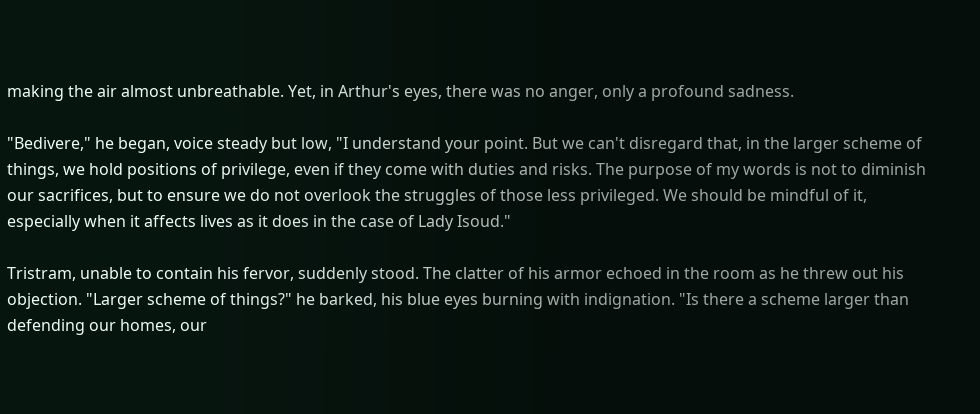making the air almost unbreathable. Yet, in Arthur's eyes, there was no anger, only a profound sadness.

"Bedivere," he began, voice steady but low, "I understand your point. But we can't disregard that, in the larger scheme of things, we hold positions of privilege, even if they come with duties and risks. The purpose of my words is not to diminish our sacrifices, but to ensure we do not overlook the struggles of those less privileged. We should be mindful of it, especially when it affects lives as it does in the case of Lady Isoud."

Tristram, unable to contain his fervor, suddenly stood. The clatter of his armor echoed in the room as he threw out his objection. "Larger scheme of things?" he barked, his blue eyes burning with indignation. "Is there a scheme larger than defending our homes, our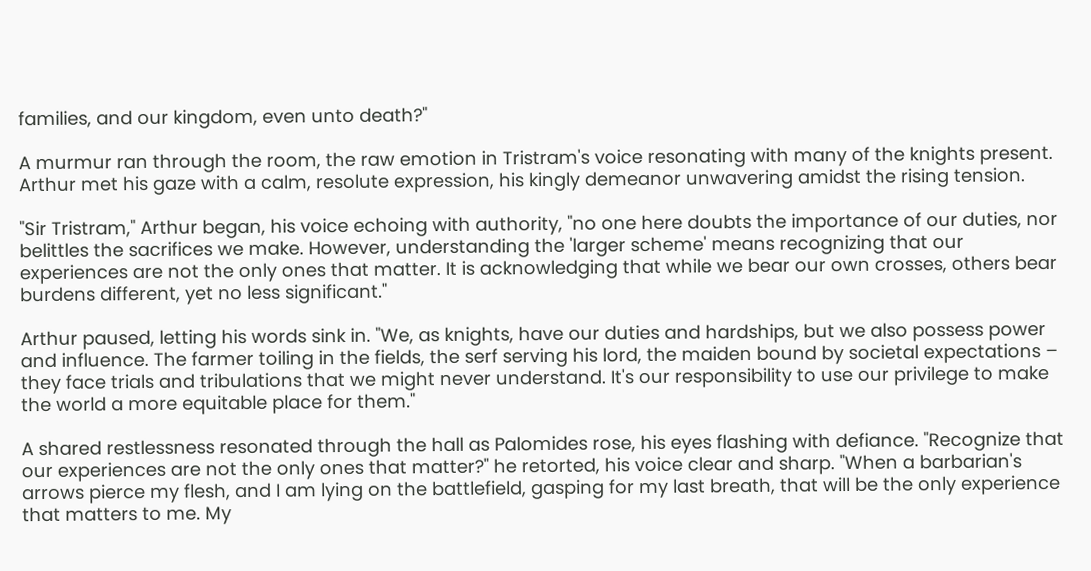families, and our kingdom, even unto death?"

A murmur ran through the room, the raw emotion in Tristram's voice resonating with many of the knights present. Arthur met his gaze with a calm, resolute expression, his kingly demeanor unwavering amidst the rising tension.

"Sir Tristram," Arthur began, his voice echoing with authority, "no one here doubts the importance of our duties, nor belittles the sacrifices we make. However, understanding the 'larger scheme' means recognizing that our experiences are not the only ones that matter. It is acknowledging that while we bear our own crosses, others bear burdens different, yet no less significant."

Arthur paused, letting his words sink in. "We, as knights, have our duties and hardships, but we also possess power and influence. The farmer toiling in the fields, the serf serving his lord, the maiden bound by societal expectations – they face trials and tribulations that we might never understand. It's our responsibility to use our privilege to make the world a more equitable place for them."

A shared restlessness resonated through the hall as Palomides rose, his eyes flashing with defiance. "Recognize that our experiences are not the only ones that matter?" he retorted, his voice clear and sharp. "When a barbarian's arrows pierce my flesh, and I am lying on the battlefield, gasping for my last breath, that will be the only experience that matters to me. My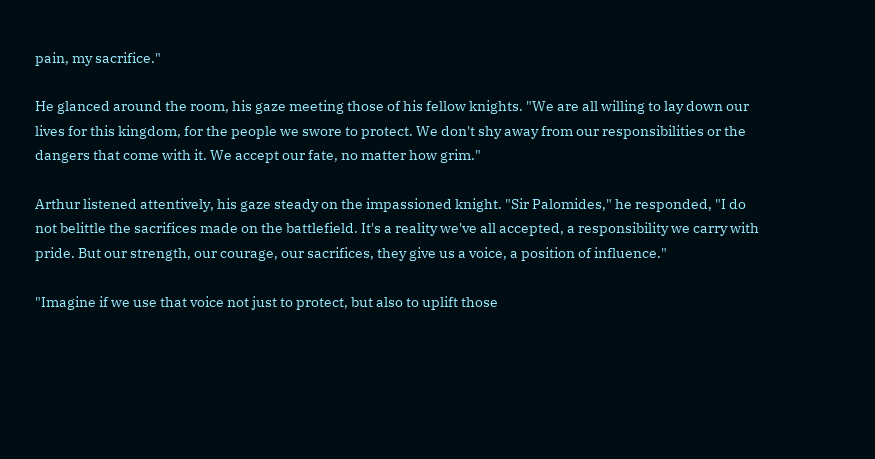pain, my sacrifice."

He glanced around the room, his gaze meeting those of his fellow knights. "We are all willing to lay down our lives for this kingdom, for the people we swore to protect. We don't shy away from our responsibilities or the dangers that come with it. We accept our fate, no matter how grim."

Arthur listened attentively, his gaze steady on the impassioned knight. "Sir Palomides," he responded, "I do not belittle the sacrifices made on the battlefield. It's a reality we've all accepted, a responsibility we carry with pride. But our strength, our courage, our sacrifices, they give us a voice, a position of influence."

"Imagine if we use that voice not just to protect, but also to uplift those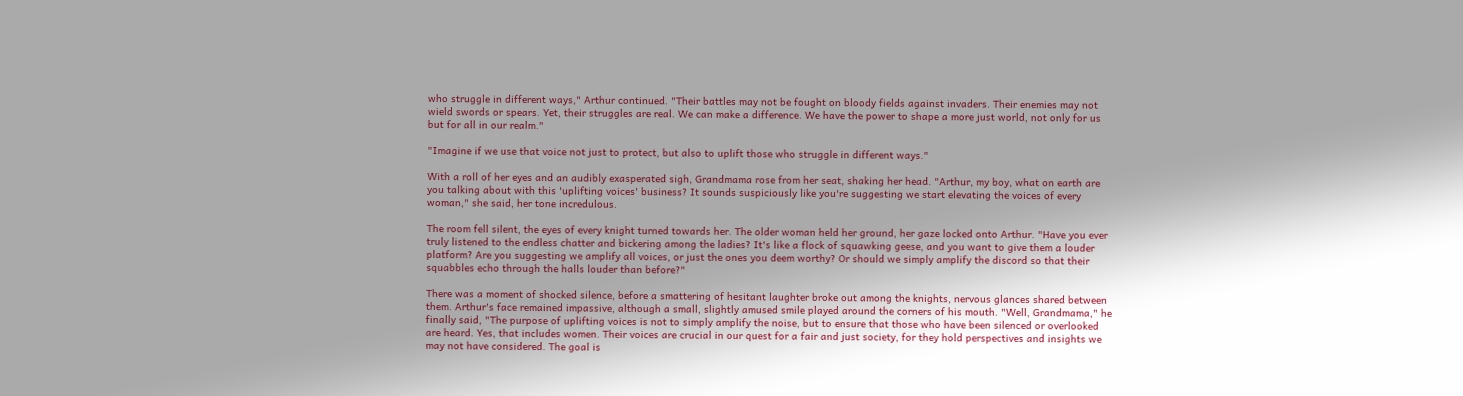who struggle in different ways," Arthur continued. "Their battles may not be fought on bloody fields against invaders. Their enemies may not wield swords or spears. Yet, their struggles are real. We can make a difference. We have the power to shape a more just world, not only for us but for all in our realm."

"Imagine if we use that voice not just to protect, but also to uplift those who struggle in different ways."

With a roll of her eyes and an audibly exasperated sigh, Grandmama rose from her seat, shaking her head. "Arthur, my boy, what on earth are you talking about with this 'uplifting voices' business? It sounds suspiciously like you're suggesting we start elevating the voices of every woman," she said, her tone incredulous.

The room fell silent, the eyes of every knight turned towards her. The older woman held her ground, her gaze locked onto Arthur. "Have you ever truly listened to the endless chatter and bickering among the ladies? It's like a flock of squawking geese, and you want to give them a louder platform? Are you suggesting we amplify all voices, or just the ones you deem worthy? Or should we simply amplify the discord so that their squabbles echo through the halls louder than before?"

There was a moment of shocked silence, before a smattering of hesitant laughter broke out among the knights, nervous glances shared between them. Arthur's face remained impassive, although a small, slightly amused smile played around the corners of his mouth. "Well, Grandmama," he finally said, "The purpose of uplifting voices is not to simply amplify the noise, but to ensure that those who have been silenced or overlooked are heard. Yes, that includes women. Their voices are crucial in our quest for a fair and just society, for they hold perspectives and insights we may not have considered. The goal is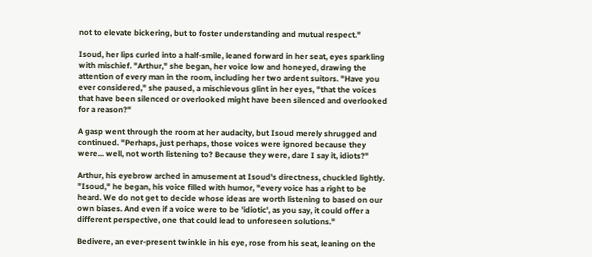not to elevate bickering, but to foster understanding and mutual respect."

Isoud, her lips curled into a half-smile, leaned forward in her seat, eyes sparkling with mischief. "Arthur," she began, her voice low and honeyed, drawing the attention of every man in the room, including her two ardent suitors. "Have you ever considered," she paused, a mischievous glint in her eyes, "that the voices that have been silenced or overlooked might have been silenced and overlooked for a reason?"

A gasp went through the room at her audacity, but Isoud merely shrugged and continued. "Perhaps, just perhaps, those voices were ignored because they were... well, not worth listening to? Because they were, dare I say it, idiots?"

Arthur, his eyebrow arched in amusement at Isoud's directness, chuckled lightly. "Isoud," he began, his voice filled with humor, "every voice has a right to be heard. We do not get to decide whose ideas are worth listening to based on our own biases. And even if a voice were to be 'idiotic', as you say, it could offer a different perspective, one that could lead to unforeseen solutions."

Bedivere, an ever-present twinkle in his eye, rose from his seat, leaning on the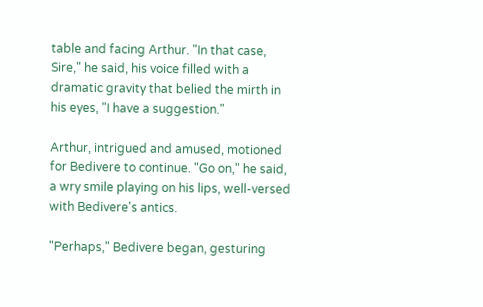table and facing Arthur. "In that case, Sire," he said, his voice filled with a dramatic gravity that belied the mirth in his eyes, "I have a suggestion."

Arthur, intrigued and amused, motioned for Bedivere to continue. "Go on," he said, a wry smile playing on his lips, well-versed with Bedivere's antics.

"Perhaps," Bedivere began, gesturing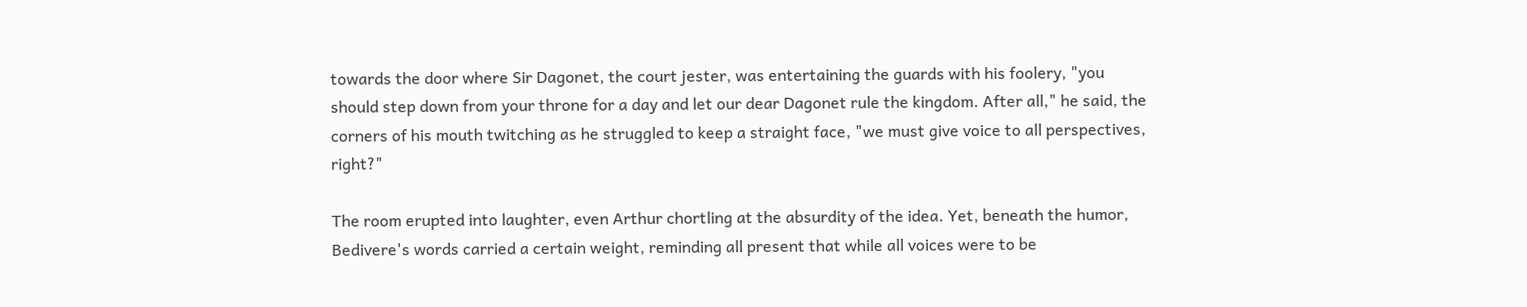towards the door where Sir Dagonet, the court jester, was entertaining the guards with his foolery, "you should step down from your throne for a day and let our dear Dagonet rule the kingdom. After all," he said, the corners of his mouth twitching as he struggled to keep a straight face, "we must give voice to all perspectives, right?"

The room erupted into laughter, even Arthur chortling at the absurdity of the idea. Yet, beneath the humor, Bedivere's words carried a certain weight, reminding all present that while all voices were to be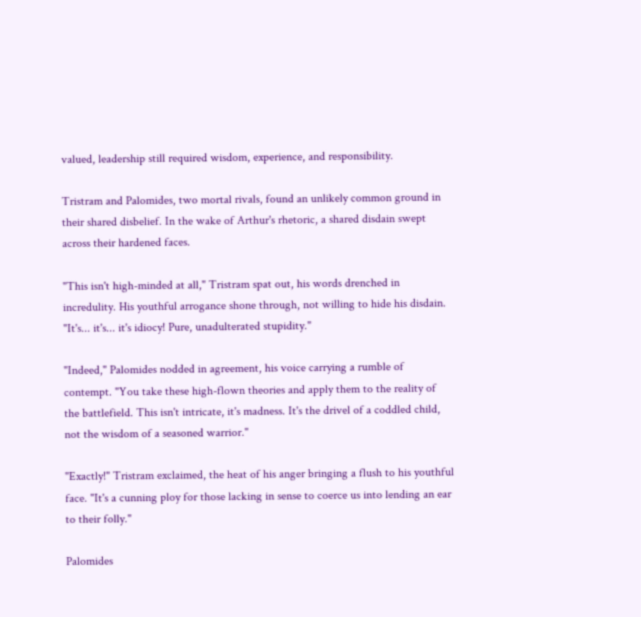valued, leadership still required wisdom, experience, and responsibility.

Tristram and Palomides, two mortal rivals, found an unlikely common ground in their shared disbelief. In the wake of Arthur's rhetoric, a shared disdain swept across their hardened faces.

"This isn't high-minded at all," Tristram spat out, his words drenched in incredulity. His youthful arrogance shone through, not willing to hide his disdain. "It's... it's... it's idiocy! Pure, unadulterated stupidity."

"Indeed," Palomides nodded in agreement, his voice carrying a rumble of contempt. "You take these high-flown theories and apply them to the reality of the battlefield. This isn't intricate, it's madness. It's the drivel of a coddled child, not the wisdom of a seasoned warrior."

"Exactly!" Tristram exclaimed, the heat of his anger bringing a flush to his youthful face. "It's a cunning ploy for those lacking in sense to coerce us into lending an ear to their folly."

Palomides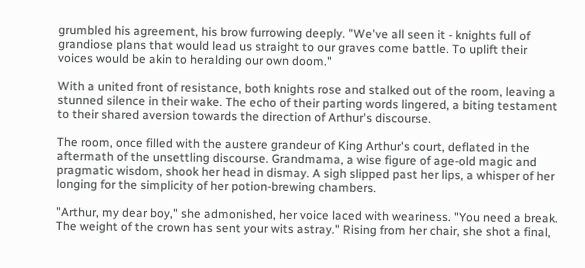grumbled his agreement, his brow furrowing deeply. "We've all seen it - knights full of grandiose plans that would lead us straight to our graves come battle. To uplift their voices would be akin to heralding our own doom."

With a united front of resistance, both knights rose and stalked out of the room, leaving a stunned silence in their wake. The echo of their parting words lingered, a biting testament to their shared aversion towards the direction of Arthur's discourse.

The room, once filled with the austere grandeur of King Arthur's court, deflated in the aftermath of the unsettling discourse. Grandmama, a wise figure of age-old magic and pragmatic wisdom, shook her head in dismay. A sigh slipped past her lips, a whisper of her longing for the simplicity of her potion-brewing chambers.

"Arthur, my dear boy," she admonished, her voice laced with weariness. "You need a break. The weight of the crown has sent your wits astray." Rising from her chair, she shot a final,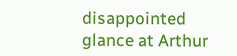disappointed glance at Arthur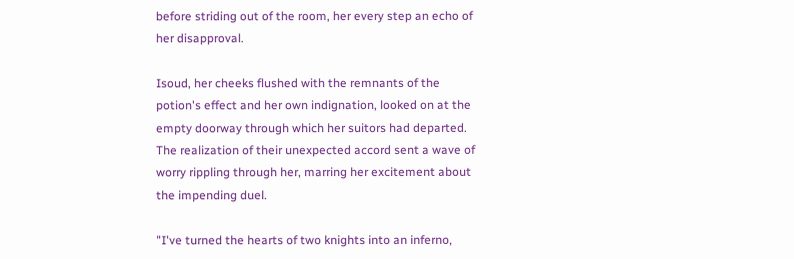before striding out of the room, her every step an echo of her disapproval.

Isoud, her cheeks flushed with the remnants of the potion's effect and her own indignation, looked on at the empty doorway through which her suitors had departed. The realization of their unexpected accord sent a wave of worry rippling through her, marring her excitement about the impending duel.

"I've turned the hearts of two knights into an inferno,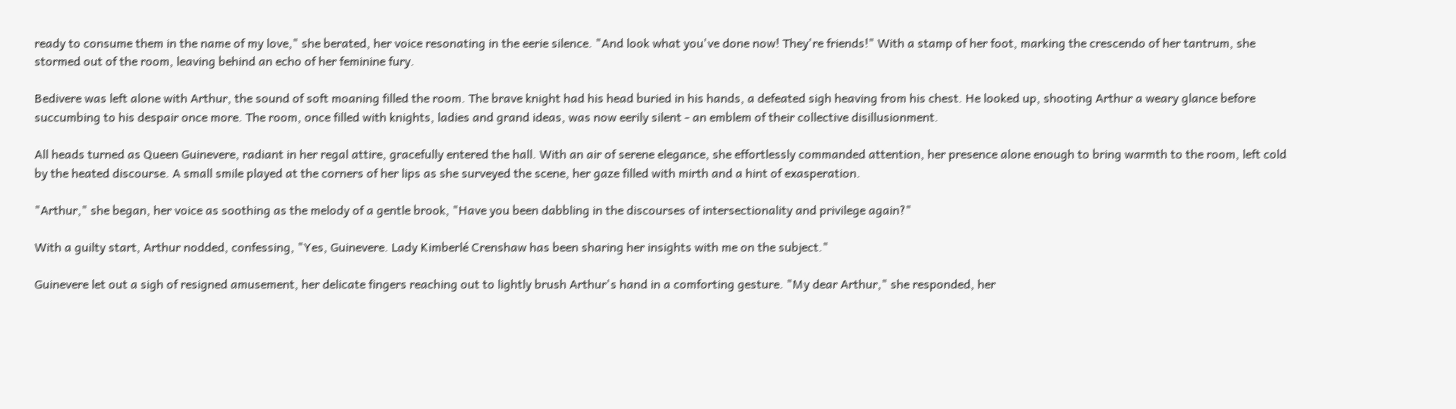ready to consume them in the name of my love," she berated, her voice resonating in the eerie silence. "And look what you've done now! They're friends!" With a stamp of her foot, marking the crescendo of her tantrum, she stormed out of the room, leaving behind an echo of her feminine fury.

Bedivere was left alone with Arthur, the sound of soft moaning filled the room. The brave knight had his head buried in his hands, a defeated sigh heaving from his chest. He looked up, shooting Arthur a weary glance before succumbing to his despair once more. The room, once filled with knights, ladies and grand ideas, was now eerily silent - an emblem of their collective disillusionment.

All heads turned as Queen Guinevere, radiant in her regal attire, gracefully entered the hall. With an air of serene elegance, she effortlessly commanded attention, her presence alone enough to bring warmth to the room, left cold by the heated discourse. A small smile played at the corners of her lips as she surveyed the scene, her gaze filled with mirth and a hint of exasperation.

"Arthur," she began, her voice as soothing as the melody of a gentle brook, "Have you been dabbling in the discourses of intersectionality and privilege again?"

With a guilty start, Arthur nodded, confessing, "Yes, Guinevere. Lady Kimberlé Crenshaw has been sharing her insights with me on the subject."

Guinevere let out a sigh of resigned amusement, her delicate fingers reaching out to lightly brush Arthur's hand in a comforting gesture. "My dear Arthur," she responded, her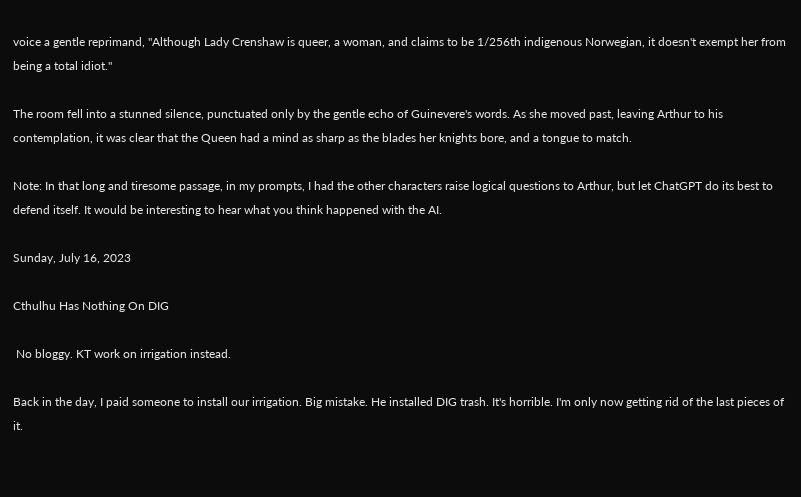voice a gentle reprimand, "Although Lady Crenshaw is queer, a woman, and claims to be 1/256th indigenous Norwegian, it doesn't exempt her from being a total idiot."

The room fell into a stunned silence, punctuated only by the gentle echo of Guinevere's words. As she moved past, leaving Arthur to his contemplation, it was clear that the Queen had a mind as sharp as the blades her knights bore, and a tongue to match.

Note: In that long and tiresome passage, in my prompts, I had the other characters raise logical questions to Arthur, but let ChatGPT do its best to defend itself. It would be interesting to hear what you think happened with the AI.

Sunday, July 16, 2023

Cthulhu Has Nothing On DIG

 No bloggy. KT work on irrigation instead.

Back in the day, I paid someone to install our irrigation. Big mistake. He installed DIG trash. It's horrible. I'm only now getting rid of the last pieces of it.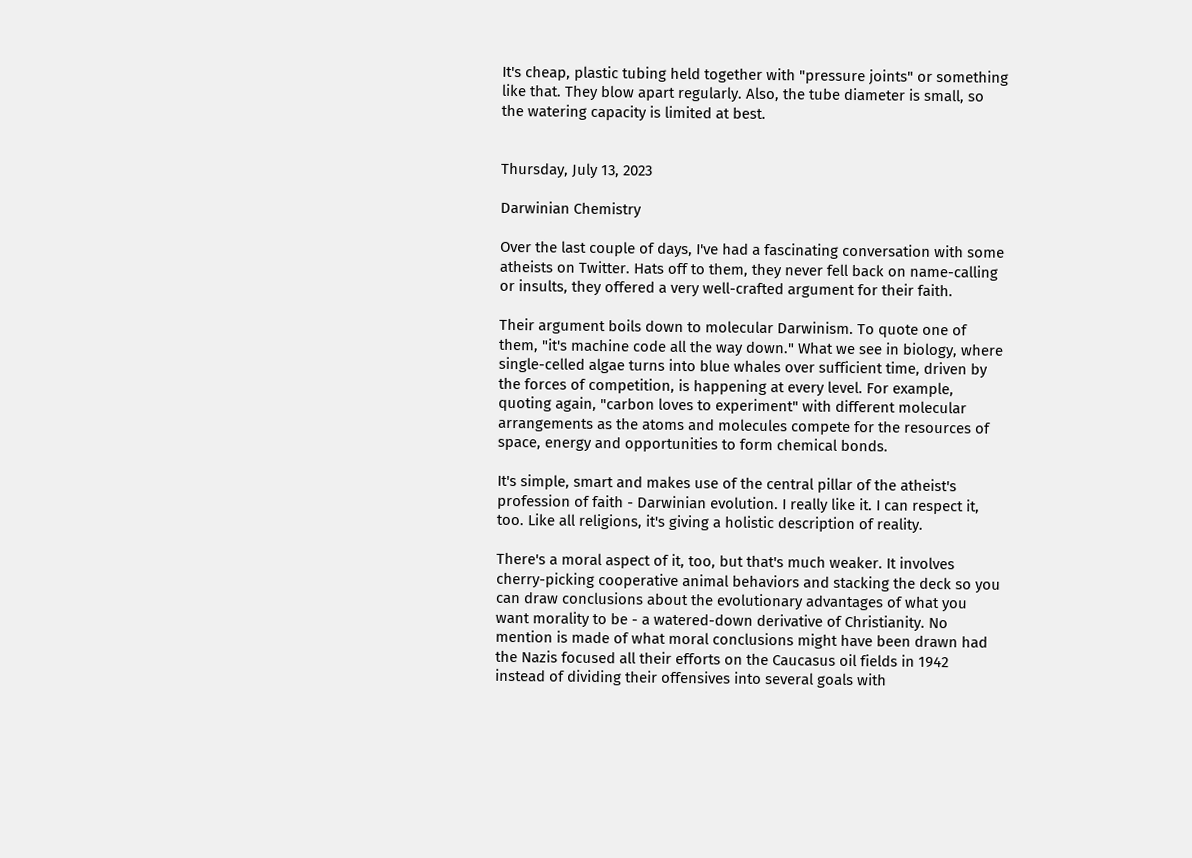It's cheap, plastic tubing held together with "pressure joints" or something like that. They blow apart regularly. Also, the tube diameter is small, so the watering capacity is limited at best.


Thursday, July 13, 2023

Darwinian Chemistry

Over the last couple of days, I've had a fascinating conversation with some atheists on Twitter. Hats off to them, they never fell back on name-calling or insults, they offered a very well-crafted argument for their faith.

Their argument boils down to molecular Darwinism. To quote one of them, "it's machine code all the way down." What we see in biology, where single-celled algae turns into blue whales over sufficient time, driven by the forces of competition, is happening at every level. For example, quoting again, "carbon loves to experiment" with different molecular arrangements as the atoms and molecules compete for the resources of space, energy and opportunities to form chemical bonds.

It's simple, smart and makes use of the central pillar of the atheist's profession of faith - Darwinian evolution. I really like it. I can respect it, too. Like all religions, it's giving a holistic description of reality.

There's a moral aspect of it, too, but that's much weaker. It involves cherry-picking cooperative animal behaviors and stacking the deck so you can draw conclusions about the evolutionary advantages of what you want morality to be - a watered-down derivative of Christianity. No mention is made of what moral conclusions might have been drawn had the Nazis focused all their efforts on the Caucasus oil fields in 1942 instead of dividing their offensives into several goals with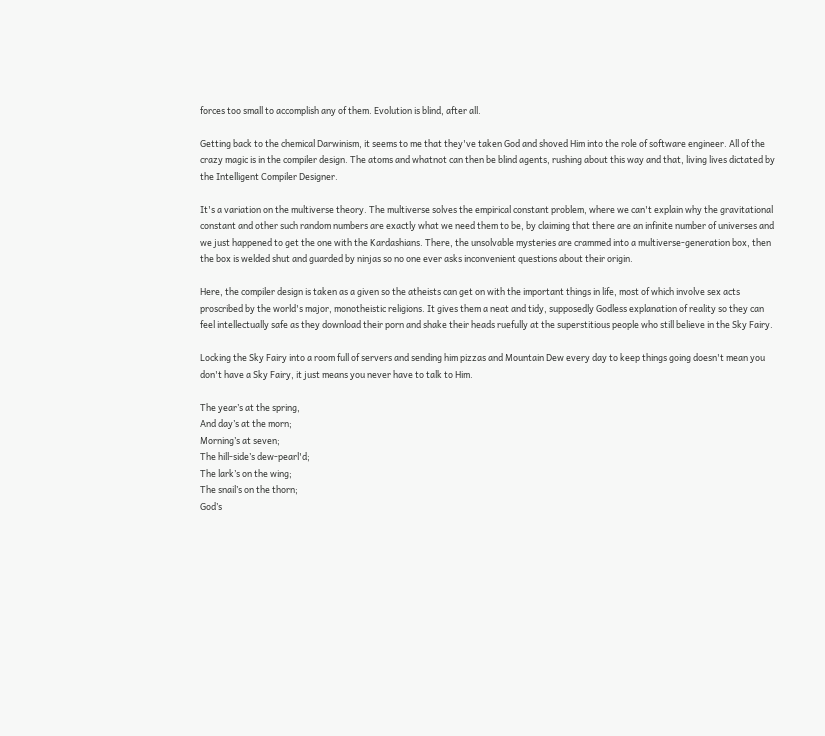forces too small to accomplish any of them. Evolution is blind, after all.

Getting back to the chemical Darwinism, it seems to me that they've taken God and shoved Him into the role of software engineer. All of the crazy magic is in the compiler design. The atoms and whatnot can then be blind agents, rushing about this way and that, living lives dictated by the Intelligent Compiler Designer.

It's a variation on the multiverse theory. The multiverse solves the empirical constant problem, where we can't explain why the gravitational constant and other such random numbers are exactly what we need them to be, by claiming that there are an infinite number of universes and we just happened to get the one with the Kardashians. There, the unsolvable mysteries are crammed into a multiverse-generation box, then the box is welded shut and guarded by ninjas so no one ever asks inconvenient questions about their origin.

Here, the compiler design is taken as a given so the atheists can get on with the important things in life, most of which involve sex acts proscribed by the world's major, monotheistic religions. It gives them a neat and tidy, supposedly Godless explanation of reality so they can feel intellectually safe as they download their porn and shake their heads ruefully at the superstitious people who still believe in the Sky Fairy.

Locking the Sky Fairy into a room full of servers and sending him pizzas and Mountain Dew every day to keep things going doesn't mean you don't have a Sky Fairy, it just means you never have to talk to Him.

The year’s at the spring,
And day’s at the morn;
Morning’s at seven;
The hill-side’s dew-pearl'd;
The lark’s on the wing;
The snail’s on the thorn;
God’s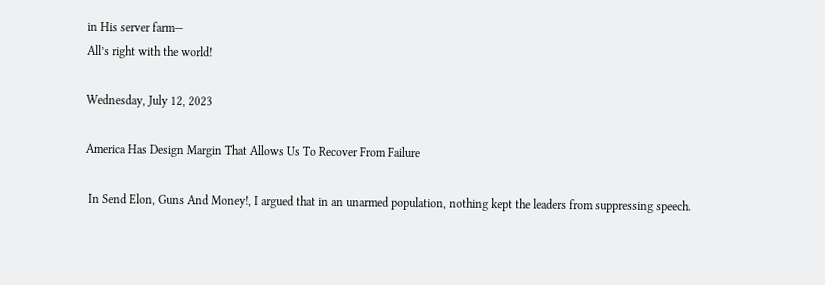in His server farm—
All’s right with the world!

Wednesday, July 12, 2023

America Has Design Margin That Allows Us To Recover From Failure

 In Send Elon, Guns And Money!, I argued that in an unarmed population, nothing kept the leaders from suppressing speech.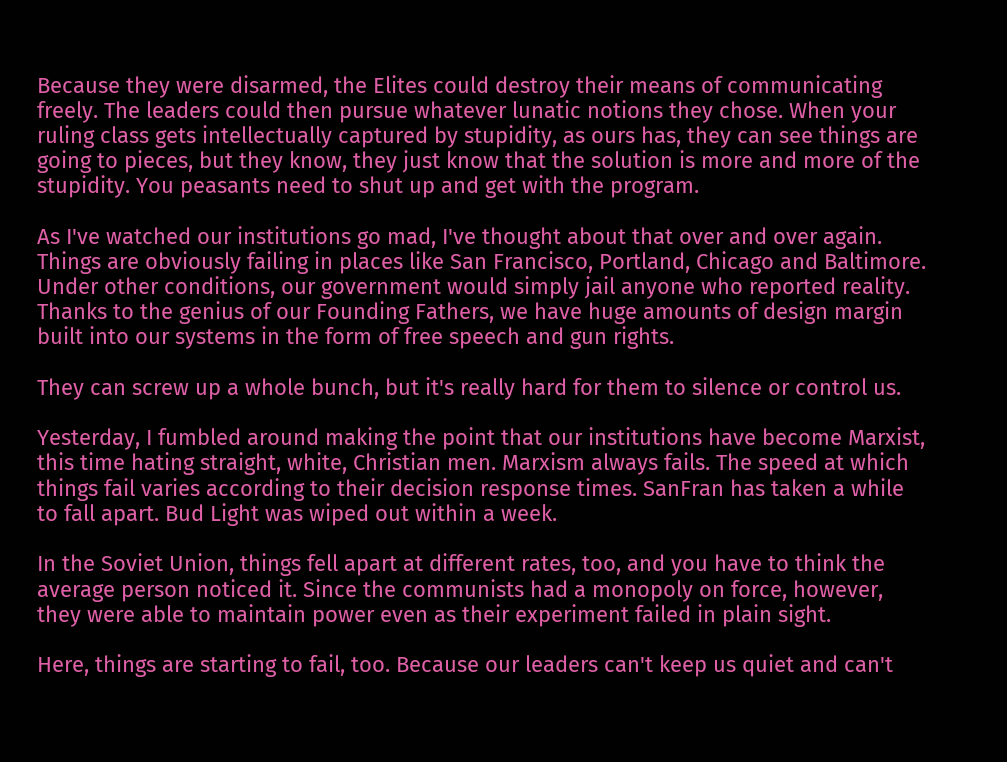Because they were disarmed, the Elites could destroy their means of communicating freely. The leaders could then pursue whatever lunatic notions they chose. When your ruling class gets intellectually captured by stupidity, as ours has, they can see things are going to pieces, but they know, they just know that the solution is more and more of the stupidity. You peasants need to shut up and get with the program.

As I've watched our institutions go mad, I've thought about that over and over again. Things are obviously failing in places like San Francisco, Portland, Chicago and Baltimore. Under other conditions, our government would simply jail anyone who reported reality. Thanks to the genius of our Founding Fathers, we have huge amounts of design margin built into our systems in the form of free speech and gun rights.

They can screw up a whole bunch, but it's really hard for them to silence or control us.

Yesterday, I fumbled around making the point that our institutions have become Marxist, this time hating straight, white, Christian men. Marxism always fails. The speed at which things fail varies according to their decision response times. SanFran has taken a while to fall apart. Bud Light was wiped out within a week.

In the Soviet Union, things fell apart at different rates, too, and you have to think the average person noticed it. Since the communists had a monopoly on force, however, they were able to maintain power even as their experiment failed in plain sight.

Here, things are starting to fail, too. Because our leaders can't keep us quiet and can't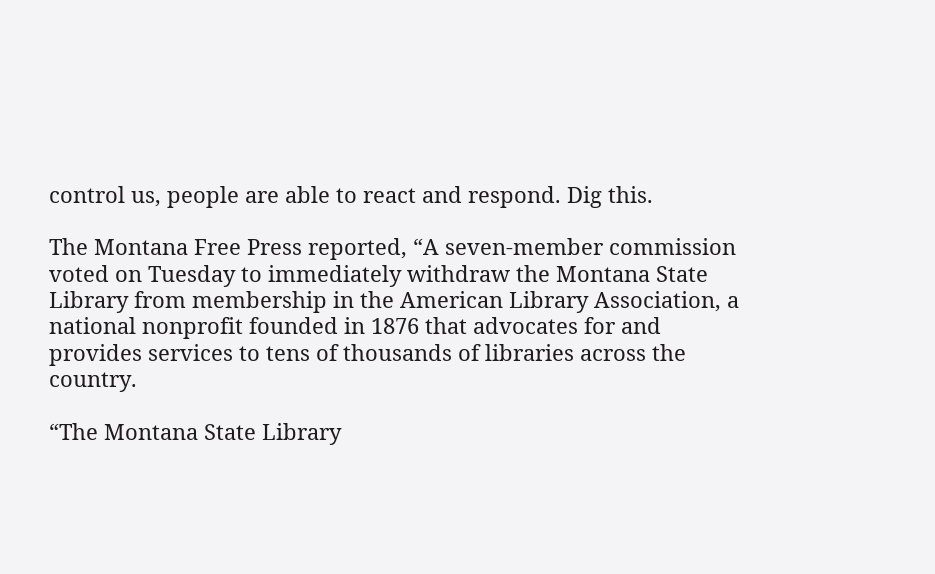control us, people are able to react and respond. Dig this.

The Montana Free Press reported, “A seven-member commission voted on Tuesday to immediately withdraw the Montana State Library from membership in the American Library Association, a national nonprofit founded in 1876 that advocates for and provides services to tens of thousands of libraries across the country.

“The Montana State Library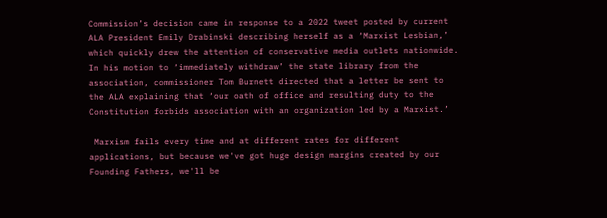Commission’s decision came in response to a 2022 tweet posted by current ALA President Emily Drabinski describing herself as a ‘Marxist Lesbian,’ which quickly drew the attention of conservative media outlets nationwide. In his motion to ‘immediately withdraw’ the state library from the association, commissioner Tom Burnett directed that a letter be sent to the ALA explaining that ‘our oath of office and resulting duty to the Constitution forbids association with an organization led by a Marxist.’

 Marxism fails every time and at different rates for different applications, but because we've got huge design margins created by our Founding Fathers, we'll be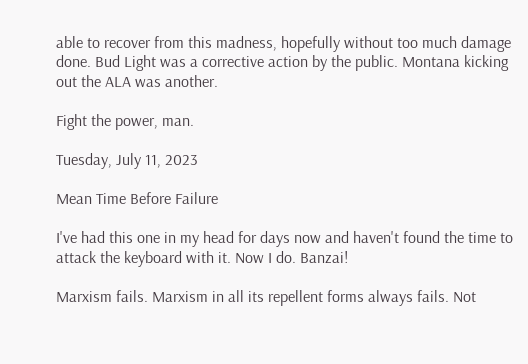able to recover from this madness, hopefully without too much damage done. Bud Light was a corrective action by the public. Montana kicking out the ALA was another.

Fight the power, man.

Tuesday, July 11, 2023

Mean Time Before Failure

I've had this one in my head for days now and haven't found the time to attack the keyboard with it. Now I do. Banzai!

Marxism fails. Marxism in all its repellent forms always fails. Not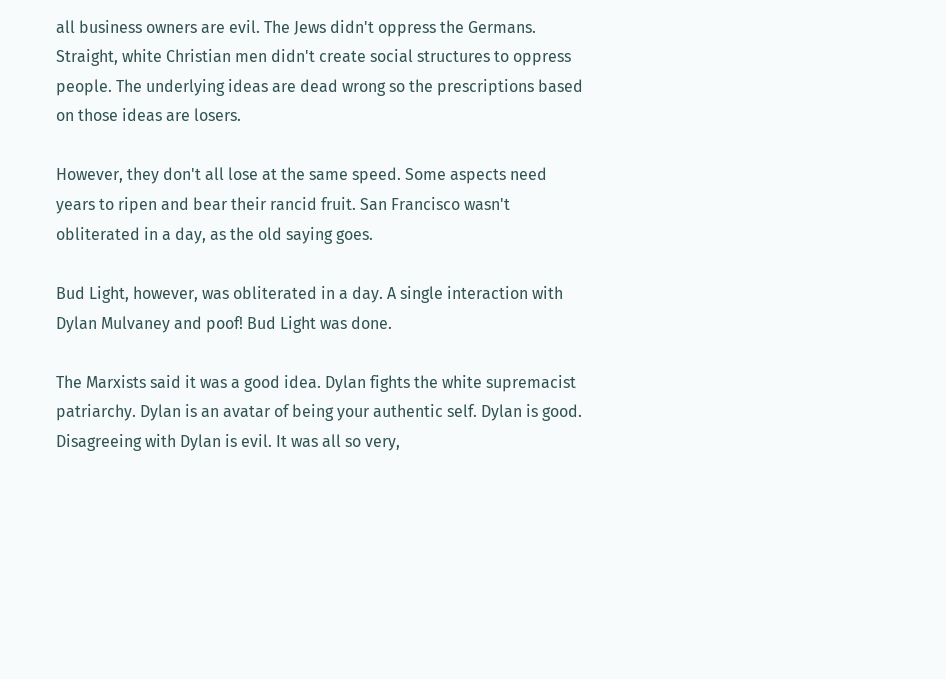all business owners are evil. The Jews didn't oppress the Germans. Straight, white Christian men didn't create social structures to oppress people. The underlying ideas are dead wrong so the prescriptions based on those ideas are losers.

However, they don't all lose at the same speed. Some aspects need years to ripen and bear their rancid fruit. San Francisco wasn't obliterated in a day, as the old saying goes.

Bud Light, however, was obliterated in a day. A single interaction with Dylan Mulvaney and poof! Bud Light was done.

The Marxists said it was a good idea. Dylan fights the white supremacist patriarchy. Dylan is an avatar of being your authentic self. Dylan is good. Disagreeing with Dylan is evil. It was all so very,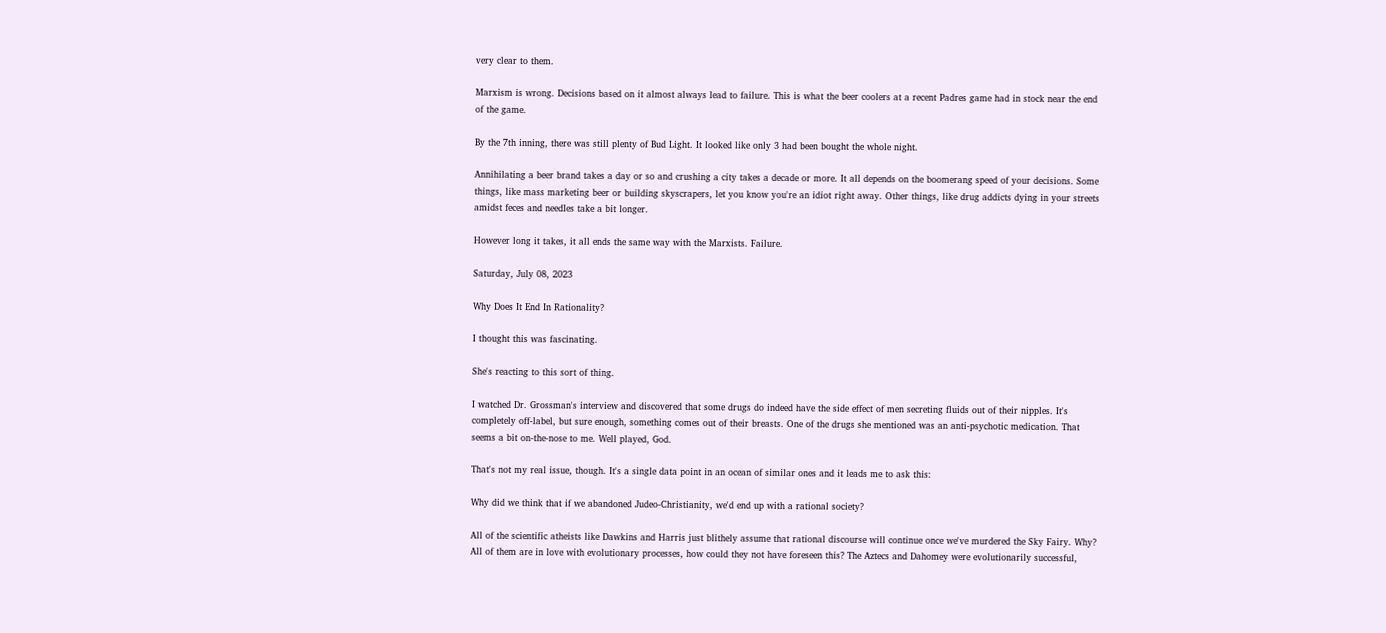very clear to them.

Marxism is wrong. Decisions based on it almost always lead to failure. This is what the beer coolers at a recent Padres game had in stock near the end of the game.

By the 7th inning, there was still plenty of Bud Light. It looked like only 3 had been bought the whole night.

Annihilating a beer brand takes a day or so and crushing a city takes a decade or more. It all depends on the boomerang speed of your decisions. Some things, like mass marketing beer or building skyscrapers, let you know you're an idiot right away. Other things, like drug addicts dying in your streets amidst feces and needles take a bit longer.

However long it takes, it all ends the same way with the Marxists. Failure.

Saturday, July 08, 2023

Why Does It End In Rationality?

I thought this was fascinating.

She's reacting to this sort of thing.

I watched Dr. Grossman's interview and discovered that some drugs do indeed have the side effect of men secreting fluids out of their nipples. It's completely off-label, but sure enough, something comes out of their breasts. One of the drugs she mentioned was an anti-psychotic medication. That seems a bit on-the-nose to me. Well played, God.

That's not my real issue, though. It's a single data point in an ocean of similar ones and it leads me to ask this:

Why did we think that if we abandoned Judeo-Christianity, we'd end up with a rational society?

All of the scientific atheists like Dawkins and Harris just blithely assume that rational discourse will continue once we've murdered the Sky Fairy. Why? All of them are in love with evolutionary processes, how could they not have foreseen this? The Aztecs and Dahomey were evolutionarily successful,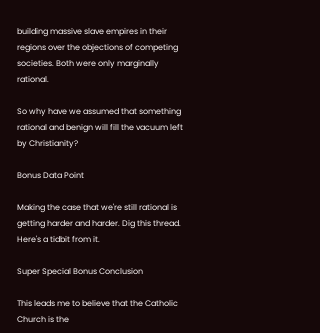building massive slave empires in their regions over the objections of competing societies. Both were only marginally rational.

So why have we assumed that something rational and benign will fill the vacuum left by Christianity?

Bonus Data Point

Making the case that we're still rational is getting harder and harder. Dig this thread. Here's a tidbit from it.

Super Special Bonus Conclusion

This leads me to believe that the Catholic Church is the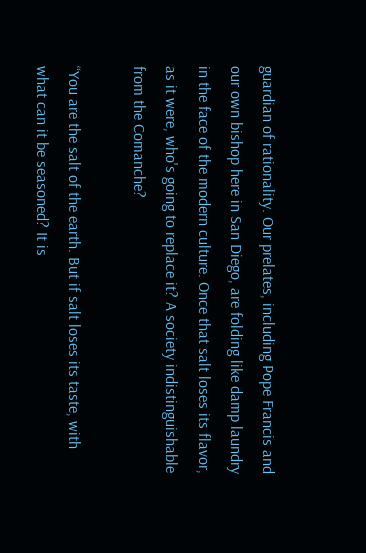guardian of rationality. Our prelates, including Pope Francis and our own bishop here in San Diego, are folding like damp laundry in the face of the modern culture. Once that salt loses its flavor, as it were, who's going to replace it? A society indistinguishable from the Comanche?

“You are the salt of the earth. But if salt loses its taste, with what can it be seasoned? It is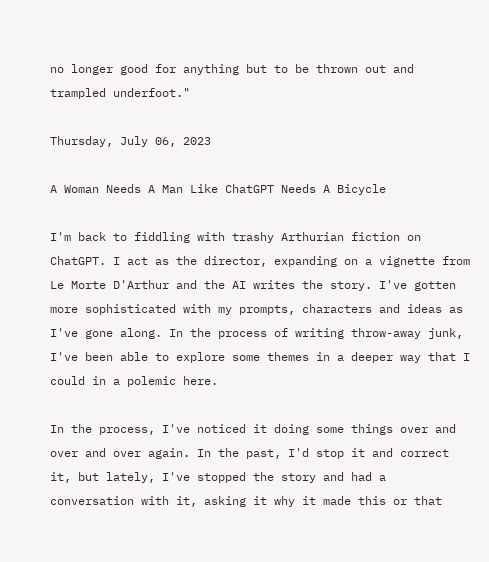no longer good for anything but to be thrown out and trampled underfoot."

Thursday, July 06, 2023

A Woman Needs A Man Like ChatGPT Needs A Bicycle

I'm back to fiddling with trashy Arthurian fiction on ChatGPT. I act as the director, expanding on a vignette from Le Morte D'Arthur and the AI writes the story. I've gotten more sophisticated with my prompts, characters and ideas as I've gone along. In the process of writing throw-away junk, I've been able to explore some themes in a deeper way that I could in a polemic here.

In the process, I've noticed it doing some things over and over and over again. In the past, I'd stop it and correct it, but lately, I've stopped the story and had a conversation with it, asking it why it made this or that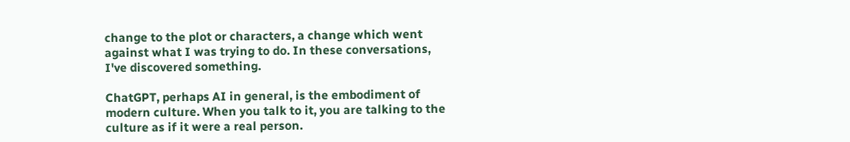change to the plot or characters, a change which went against what I was trying to do. In these conversations, I've discovered something.

ChatGPT, perhaps AI in general, is the embodiment of modern culture. When you talk to it, you are talking to the culture as if it were a real person.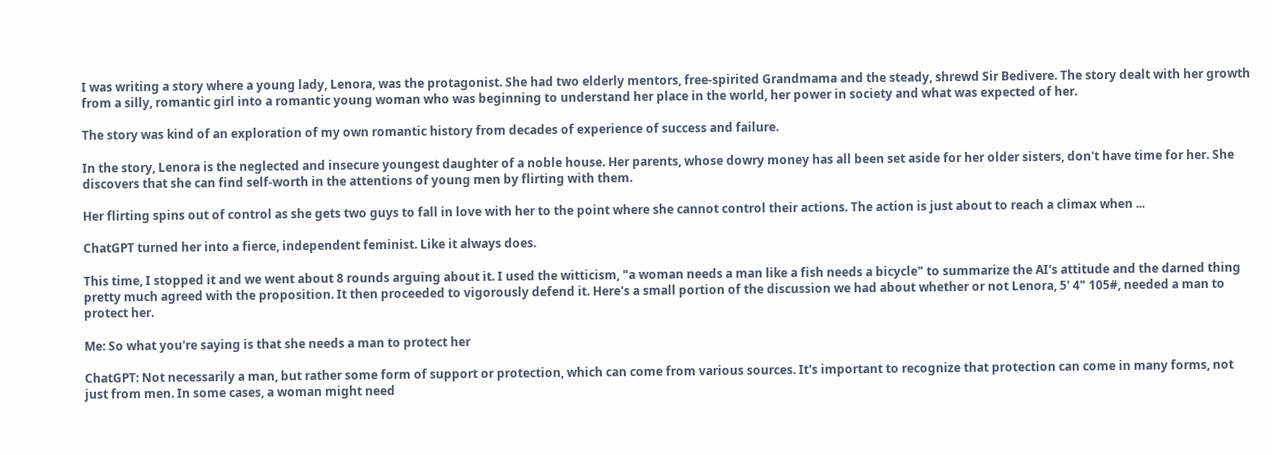I was writing a story where a young lady, Lenora, was the protagonist. She had two elderly mentors, free-spirited Grandmama and the steady, shrewd Sir Bedivere. The story dealt with her growth from a silly, romantic girl into a romantic young woman who was beginning to understand her place in the world, her power in society and what was expected of her.

The story was kind of an exploration of my own romantic history from decades of experience of success and failure.

In the story, Lenora is the neglected and insecure youngest daughter of a noble house. Her parents, whose dowry money has all been set aside for her older sisters, don't have time for her. She discovers that she can find self-worth in the attentions of young men by flirting with them.

Her flirting spins out of control as she gets two guys to fall in love with her to the point where she cannot control their actions. The action is just about to reach a climax when ...

ChatGPT turned her into a fierce, independent feminist. Like it always does.

This time, I stopped it and we went about 8 rounds arguing about it. I used the witticism, "a woman needs a man like a fish needs a bicycle" to summarize the AI's attitude and the darned thing pretty much agreed with the proposition. It then proceeded to vigorously defend it. Here's a small portion of the discussion we had about whether or not Lenora, 5' 4" 105#, needed a man to protect her.

Me: So what you're saying is that she needs a man to protect her

ChatGPT: Not necessarily a man, but rather some form of support or protection, which can come from various sources. It's important to recognize that protection can come in many forms, not just from men. In some cases, a woman might need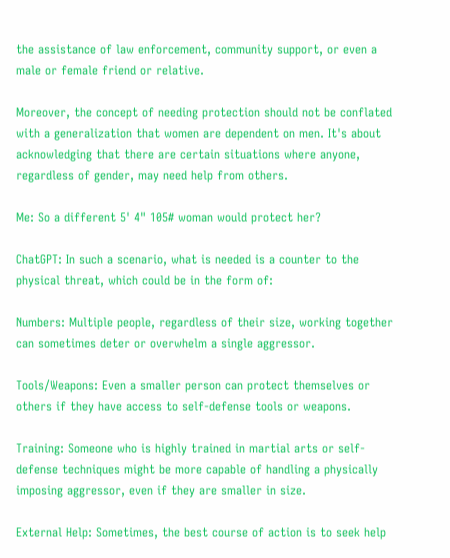the assistance of law enforcement, community support, or even a male or female friend or relative.

Moreover, the concept of needing protection should not be conflated with a generalization that women are dependent on men. It's about acknowledging that there are certain situations where anyone, regardless of gender, may need help from others.

Me: So a different 5' 4" 105# woman would protect her?

ChatGPT: In such a scenario, what is needed is a counter to the physical threat, which could be in the form of:

Numbers: Multiple people, regardless of their size, working together can sometimes deter or overwhelm a single aggressor.

Tools/Weapons: Even a smaller person can protect themselves or others if they have access to self-defense tools or weapons.

Training: Someone who is highly trained in martial arts or self-defense techniques might be more capable of handling a physically imposing aggressor, even if they are smaller in size.

External Help: Sometimes, the best course of action is to seek help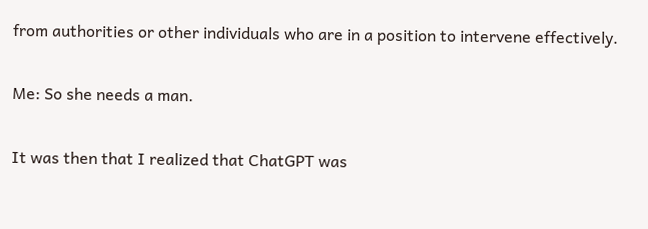from authorities or other individuals who are in a position to intervene effectively.

Me: So she needs a man.

It was then that I realized that ChatGPT was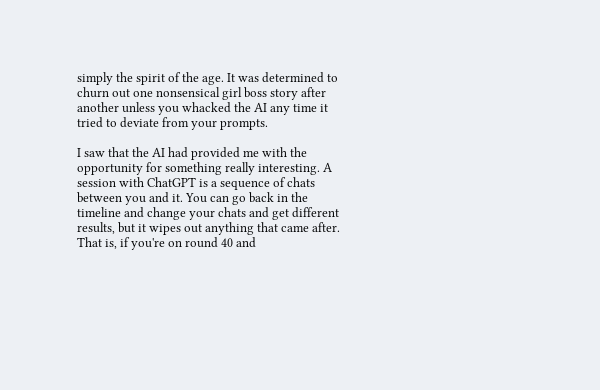simply the spirit of the age. It was determined to churn out one nonsensical girl boss story after another unless you whacked the AI any time it tried to deviate from your prompts.

I saw that the AI had provided me with the opportunity for something really interesting. A session with ChatGPT is a sequence of chats between you and it. You can go back in the timeline and change your chats and get different results, but it wipes out anything that came after. That is, if you're on round 40 and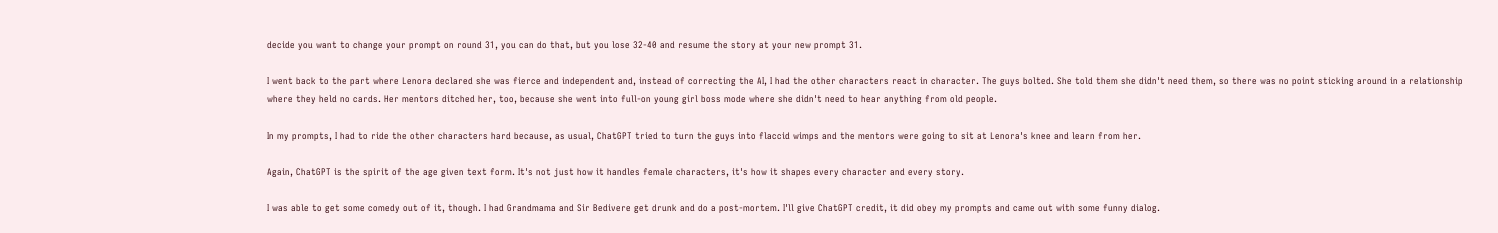decide you want to change your prompt on round 31, you can do that, but you lose 32-40 and resume the story at your new prompt 31.

I went back to the part where Lenora declared she was fierce and independent and, instead of correcting the AI, I had the other characters react in character. The guys bolted. She told them she didn't need them, so there was no point sticking around in a relationship where they held no cards. Her mentors ditched her, too, because she went into full-on young girl boss mode where she didn't need to hear anything from old people.

In my prompts, I had to ride the other characters hard because, as usual, ChatGPT tried to turn the guys into flaccid wimps and the mentors were going to sit at Lenora's knee and learn from her.

Again, ChatGPT is the spirit of the age given text form. It's not just how it handles female characters, it's how it shapes every character and every story.

I was able to get some comedy out of it, though. I had Grandmama and Sir Bedivere get drunk and do a post-mortem. I'll give ChatGPT credit, it did obey my prompts and came out with some funny dialog.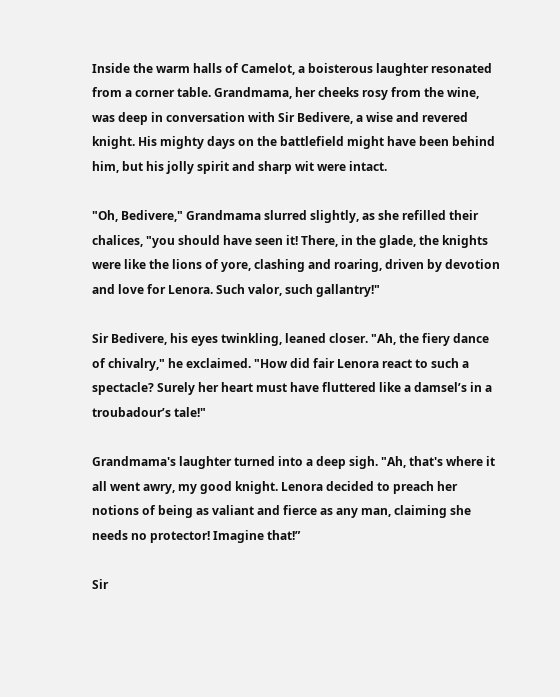Inside the warm halls of Camelot, a boisterous laughter resonated from a corner table. Grandmama, her cheeks rosy from the wine, was deep in conversation with Sir Bedivere, a wise and revered knight. His mighty days on the battlefield might have been behind him, but his jolly spirit and sharp wit were intact.

"Oh, Bedivere," Grandmama slurred slightly, as she refilled their chalices, "you should have seen it! There, in the glade, the knights were like the lions of yore, clashing and roaring, driven by devotion and love for Lenora. Such valor, such gallantry!"

Sir Bedivere, his eyes twinkling, leaned closer. "Ah, the fiery dance of chivalry," he exclaimed. "How did fair Lenora react to such a spectacle? Surely her heart must have fluttered like a damsel’s in a troubadour’s tale!"

Grandmama's laughter turned into a deep sigh. "Ah, that's where it all went awry, my good knight. Lenora decided to preach her notions of being as valiant and fierce as any man, claiming she needs no protector! Imagine that!”

Sir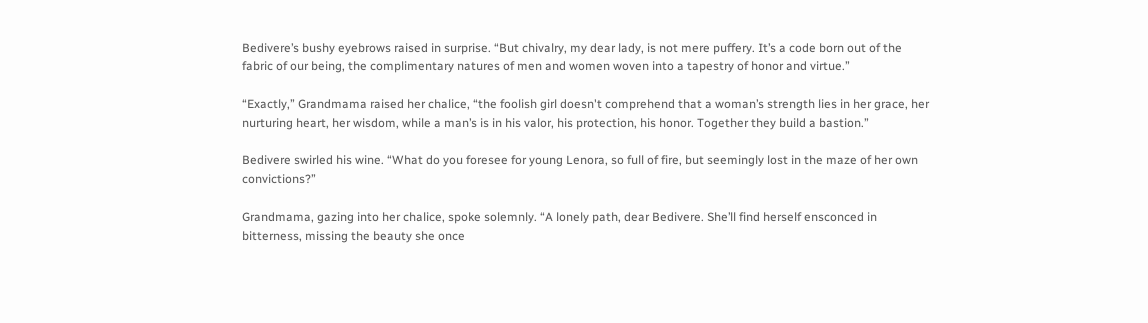Bedivere’s bushy eyebrows raised in surprise. “But chivalry, my dear lady, is not mere puffery. It’s a code born out of the fabric of our being, the complimentary natures of men and women woven into a tapestry of honor and virtue.”

“Exactly,” Grandmama raised her chalice, “the foolish girl doesn't comprehend that a woman’s strength lies in her grace, her nurturing heart, her wisdom, while a man’s is in his valor, his protection, his honor. Together they build a bastion.”

Bedivere swirled his wine. “What do you foresee for young Lenora, so full of fire, but seemingly lost in the maze of her own convictions?”

Grandmama, gazing into her chalice, spoke solemnly. “A lonely path, dear Bedivere. She’ll find herself ensconced in bitterness, missing the beauty she once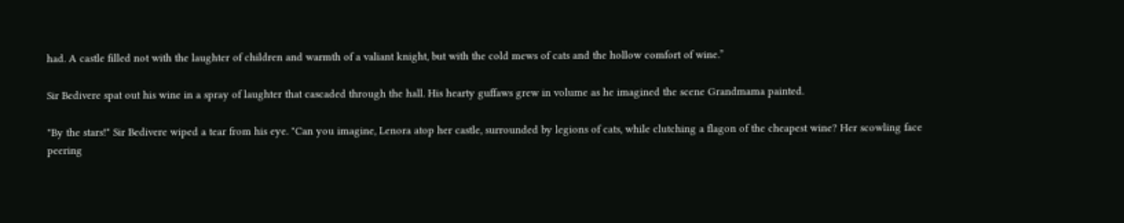had. A castle filled not with the laughter of children and warmth of a valiant knight, but with the cold mews of cats and the hollow comfort of wine.”

Sir Bedivere spat out his wine in a spray of laughter that cascaded through the hall. His hearty guffaws grew in volume as he imagined the scene Grandmama painted.

"By the stars!" Sir Bedivere wiped a tear from his eye. "Can you imagine, Lenora atop her castle, surrounded by legions of cats, while clutching a flagon of the cheapest wine? Her scowling face peering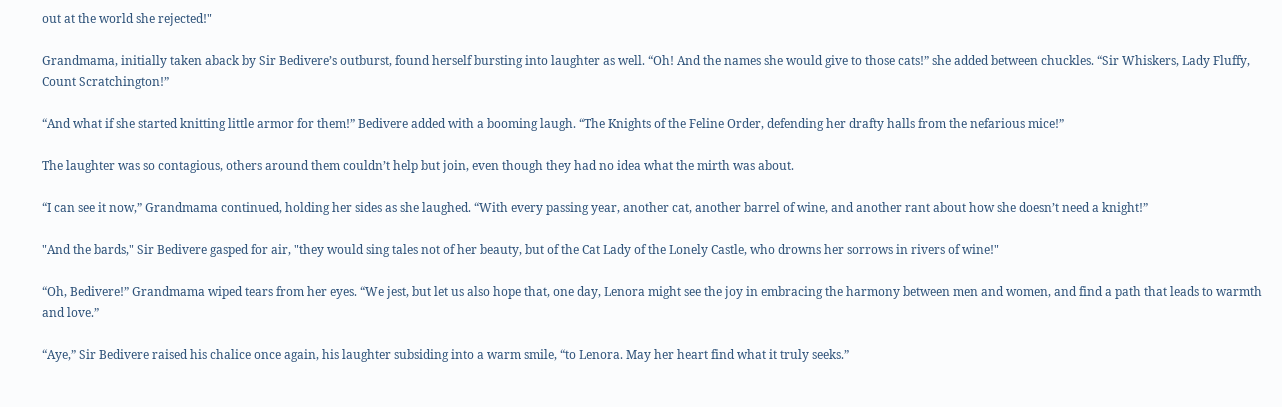out at the world she rejected!"

Grandmama, initially taken aback by Sir Bedivere’s outburst, found herself bursting into laughter as well. “Oh! And the names she would give to those cats!” she added between chuckles. “Sir Whiskers, Lady Fluffy, Count Scratchington!”

“And what if she started knitting little armor for them!” Bedivere added with a booming laugh. “The Knights of the Feline Order, defending her drafty halls from the nefarious mice!”

The laughter was so contagious, others around them couldn’t help but join, even though they had no idea what the mirth was about.

“I can see it now,” Grandmama continued, holding her sides as she laughed. “With every passing year, another cat, another barrel of wine, and another rant about how she doesn’t need a knight!”

"And the bards," Sir Bedivere gasped for air, "they would sing tales not of her beauty, but of the Cat Lady of the Lonely Castle, who drowns her sorrows in rivers of wine!"

“Oh, Bedivere!” Grandmama wiped tears from her eyes. “We jest, but let us also hope that, one day, Lenora might see the joy in embracing the harmony between men and women, and find a path that leads to warmth and love.”

“Aye,” Sir Bedivere raised his chalice once again, his laughter subsiding into a warm smile, “to Lenora. May her heart find what it truly seeks.”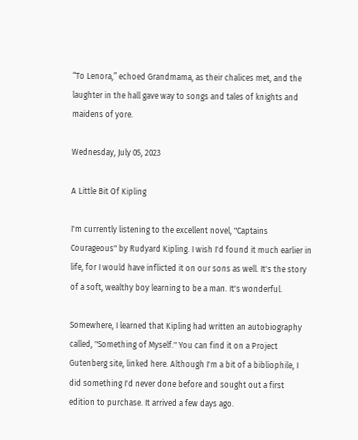“To Lenora,” echoed Grandmama, as their chalices met, and the laughter in the hall gave way to songs and tales of knights and maidens of yore.

Wednesday, July 05, 2023

A Little Bit Of Kipling

I'm currently listening to the excellent novel, "Captains Courageous" by Rudyard Kipling. I wish I'd found it much earlier in life, for I would have inflicted it on our sons as well. It's the story of a soft, wealthy boy learning to be a man. It's wonderful.

Somewhere, I learned that Kipling had written an autobiography called, "Something of Myself." You can find it on a Project Gutenberg site, linked here. Although I'm a bit of a bibliophile, I did something I'd never done before and sought out a first edition to purchase. It arrived a few days ago.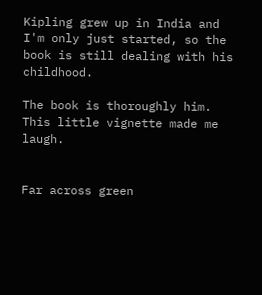Kipling grew up in India and I'm only just started, so the book is still dealing with his childhood.

The book is thoroughly him. This little vignette made me laugh.


Far across green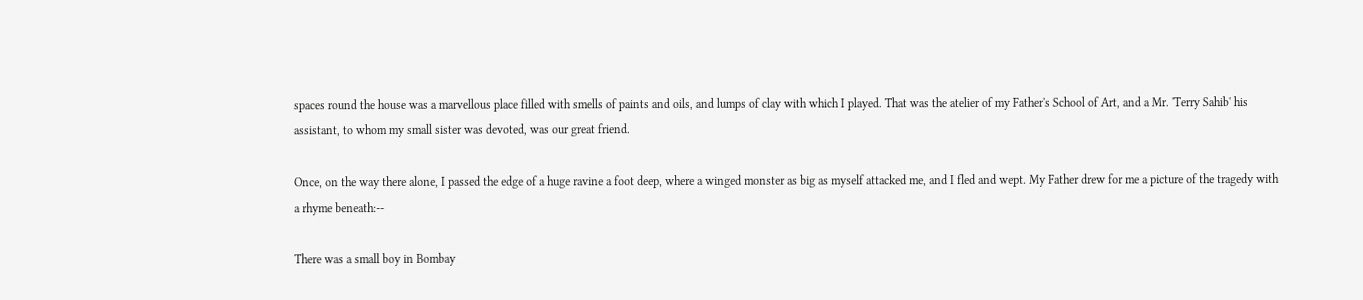spaces round the house was a marvellous place filled with smells of paints and oils, and lumps of clay with which I played. That was the atelier of my Father's School of Art, and a Mr. 'Terry Sahib' his assistant, to whom my small sister was devoted, was our great friend.

Once, on the way there alone, I passed the edge of a huge ravine a foot deep, where a winged monster as big as myself attacked me, and I fled and wept. My Father drew for me a picture of the tragedy with a rhyme beneath:--

There was a small boy in Bombay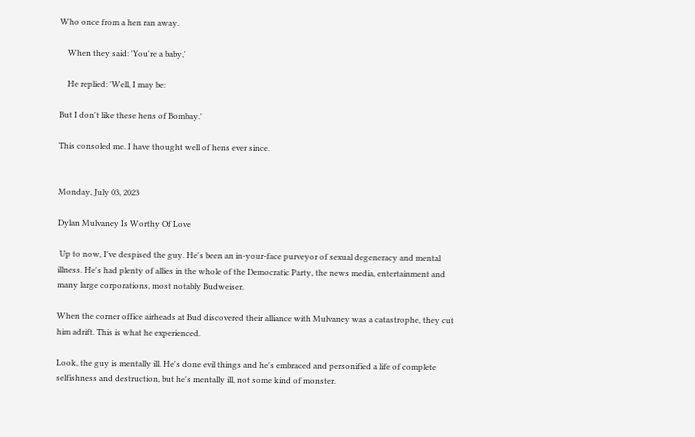Who once from a hen ran away.

    When they said: 'You're a baby,'

    He replied: 'Well, I may be:

But I don't like these hens of Bombay.'

This consoled me. I have thought well of hens ever since.


Monday, July 03, 2023

Dylan Mulvaney Is Worthy Of Love

 Up to now, I've despised the guy. He's been an in-your-face purveyor of sexual degeneracy and mental illness. He's had plenty of allies in the whole of the Democratic Party, the news media, entertainment and many large corporations, most notably Budweiser.

When the corner office airheads at Bud discovered their alliance with Mulvaney was a catastrophe, they cut him adrift. This is what he experienced.

Look, the guy is mentally ill. He's done evil things and he's embraced and personified a life of complete selfishness and destruction, but he's mentally ill, not some kind of monster.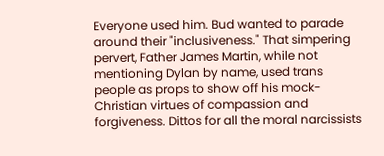Everyone used him. Bud wanted to parade around their "inclusiveness." That simpering pervert, Father James Martin, while not mentioning Dylan by name, used trans people as props to show off his mock-Christian virtues of compassion and forgiveness. Dittos for all the moral narcissists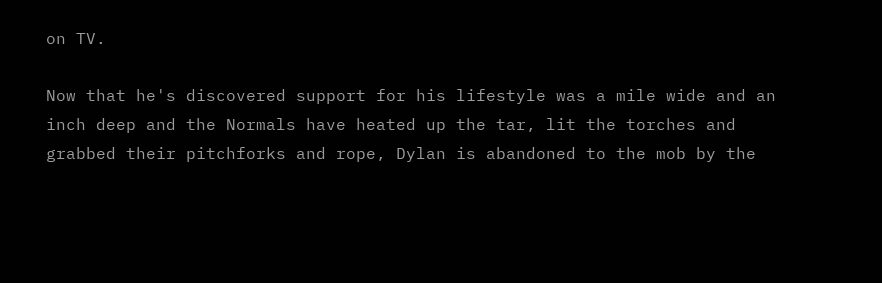on TV.

Now that he's discovered support for his lifestyle was a mile wide and an inch deep and the Normals have heated up the tar, lit the torches and grabbed their pitchforks and rope, Dylan is abandoned to the mob by the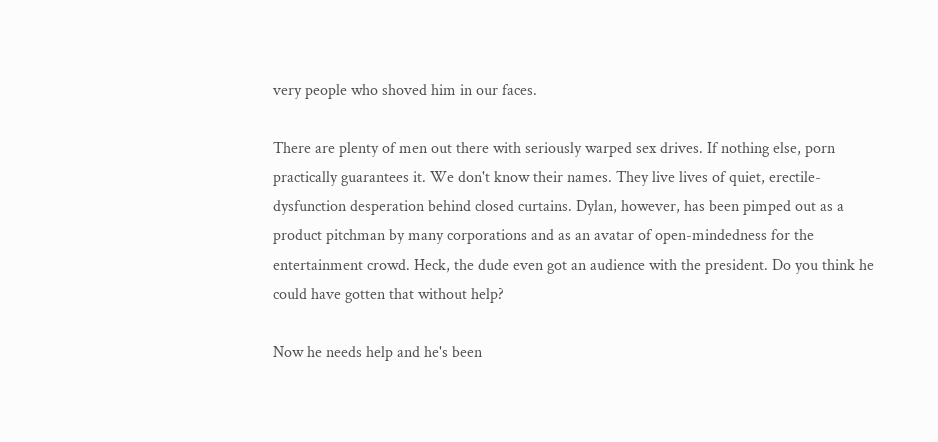very people who shoved him in our faces.

There are plenty of men out there with seriously warped sex drives. If nothing else, porn practically guarantees it. We don't know their names. They live lives of quiet, erectile-dysfunction desperation behind closed curtains. Dylan, however, has been pimped out as a product pitchman by many corporations and as an avatar of open-mindedness for the entertainment crowd. Heck, the dude even got an audience with the president. Do you think he could have gotten that without help?

Now he needs help and he's been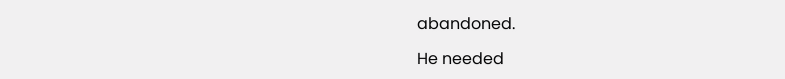abandoned.

He needed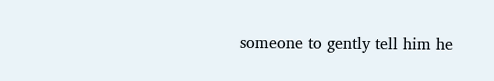someone to gently tell him he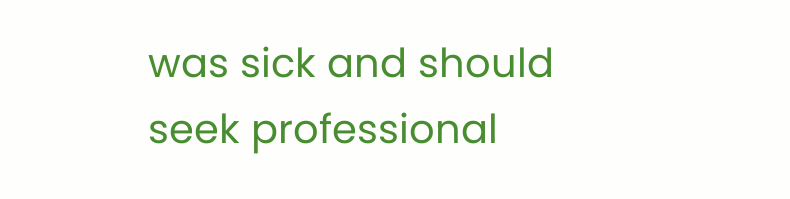was sick and should seek professional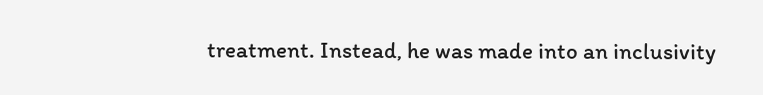treatment. Instead, he was made into an inclusivity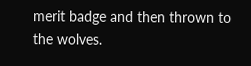merit badge and then thrown to the wolves.